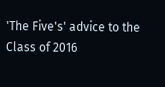'The Five's' advice to the Class of 2016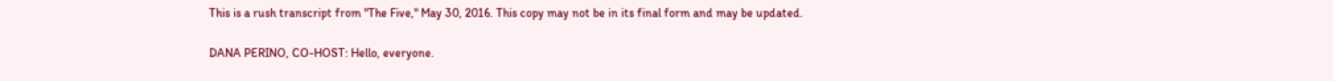This is a rush transcript from "The Five," May 30, 2016. This copy may not be in its final form and may be updated.

DANA PERINO, CO-HOST: Hello, everyone.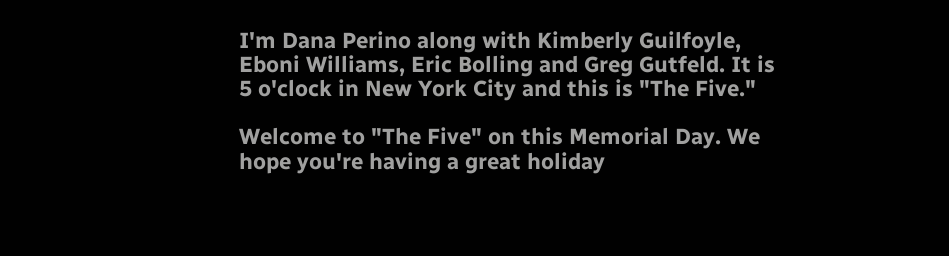I'm Dana Perino along with Kimberly Guilfoyle, Eboni Williams, Eric Bolling and Greg Gutfeld. It is 5 o'clock in New York City and this is "The Five."

Welcome to "The Five" on this Memorial Day. We hope you're having a great holiday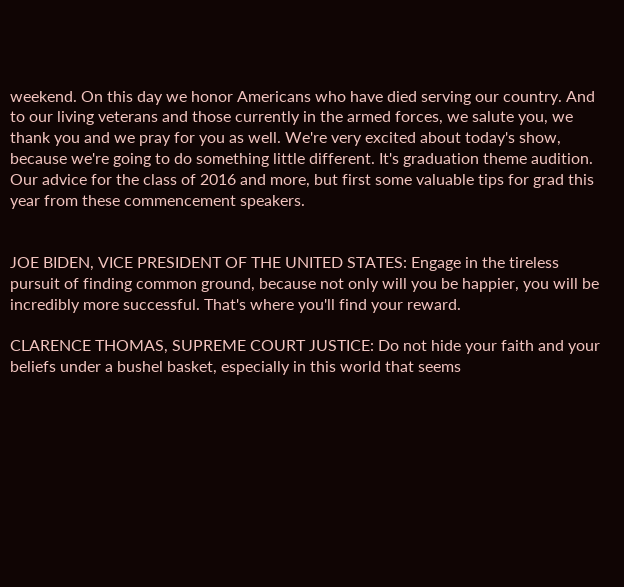weekend. On this day we honor Americans who have died serving our country. And to our living veterans and those currently in the armed forces, we salute you, we thank you and we pray for you as well. We're very excited about today's show, because we're going to do something little different. It's graduation theme audition. Our advice for the class of 2016 and more, but first some valuable tips for grad this year from these commencement speakers.


JOE BIDEN, VICE PRESIDENT OF THE UNITED STATES: Engage in the tireless pursuit of finding common ground, because not only will you be happier, you will be incredibly more successful. That's where you'll find your reward.

CLARENCE THOMAS, SUPREME COURT JUSTICE: Do not hide your faith and your beliefs under a bushel basket, especially in this world that seems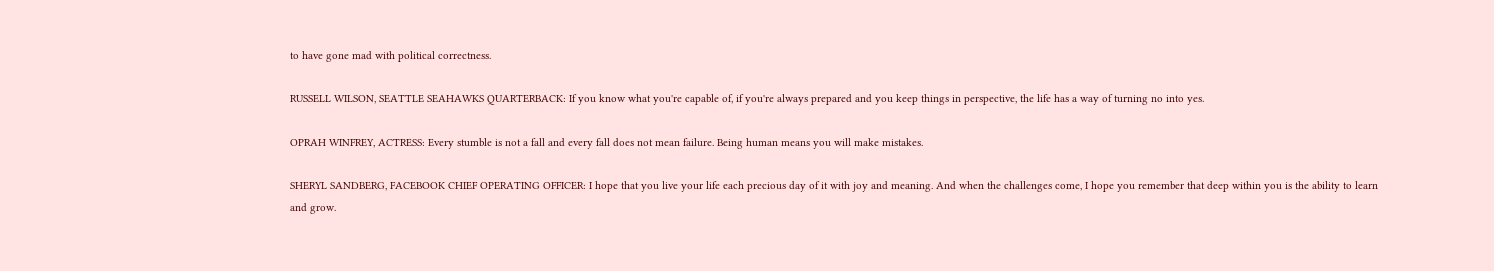to have gone mad with political correctness.

RUSSELL WILSON, SEATTLE SEAHAWKS QUARTERBACK: If you know what you're capable of, if you're always prepared and you keep things in perspective, the life has a way of turning no into yes.

OPRAH WINFREY, ACTRESS: Every stumble is not a fall and every fall does not mean failure. Being human means you will make mistakes.

SHERYL SANDBERG, FACEBOOK CHIEF OPERATING OFFICER: I hope that you live your life each precious day of it with joy and meaning. And when the challenges come, I hope you remember that deep within you is the ability to learn and grow.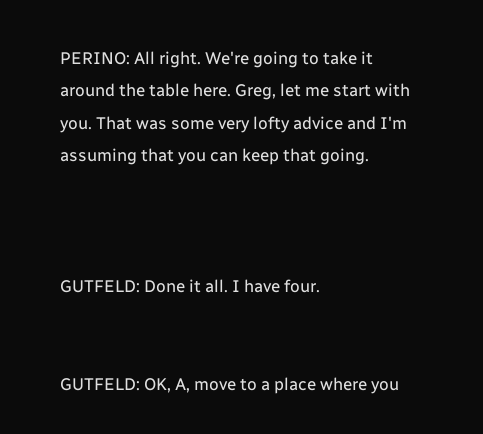PERINO: All right. We're going to take it around the table here. Greg, let me start with you. That was some very lofty advice and I'm assuming that you can keep that going.



GUTFELD: Done it all. I have four.


GUTFELD: OK, A, move to a place where you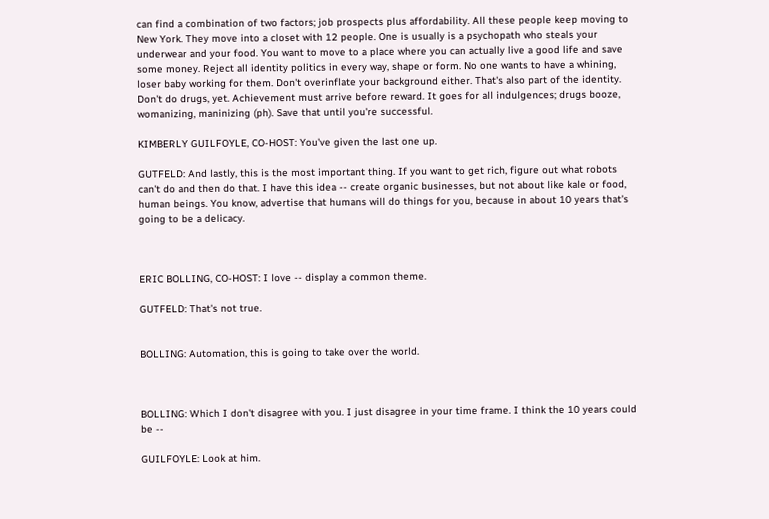can find a combination of two factors; job prospects plus affordability. All these people keep moving to New York. They move into a closet with 12 people. One is usually is a psychopath who steals your underwear and your food. You want to move to a place where you can actually live a good life and save some money. Reject all identity politics in every way, shape or form. No one wants to have a whining, loser baby working for them. Don't overinflate your background either. That's also part of the identity. Don't do drugs, yet. Achievement must arrive before reward. It goes for all indulgences; drugs booze, womanizing, maninizing (ph). Save that until you're successful.

KIMBERLY GUILFOYLE, CO-HOST: You've given the last one up.

GUTFELD: And lastly, this is the most important thing. If you want to get rich, figure out what robots can't do and then do that. I have this idea -- create organic businesses, but not about like kale or food, human beings. You know, advertise that humans will do things for you, because in about 10 years that's going to be a delicacy.



ERIC BOLLING, CO-HOST: I love -- display a common theme.

GUTFELD: That's not true.


BOLLING: Automation, this is going to take over the world.



BOLLING: Which I don't disagree with you. I just disagree in your time frame. I think the 10 years could be --

GUILFOYLE: Look at him.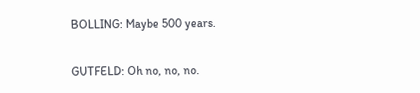BOLLING: Maybe 500 years.

GUTFELD: Oh no, no, no.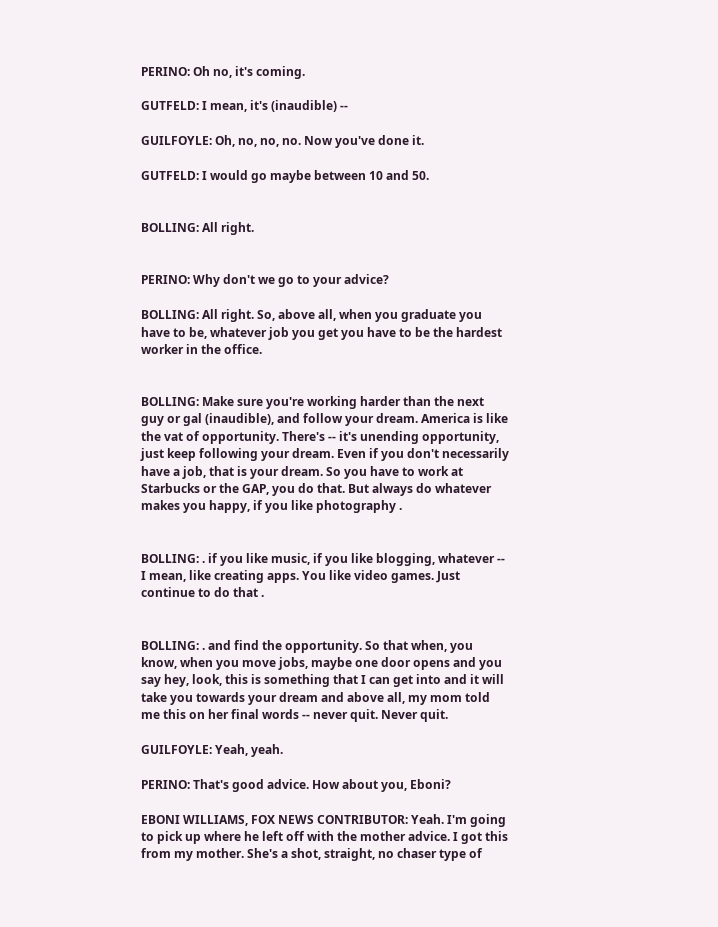PERINO: Oh no, it's coming.

GUTFELD: I mean, it's (inaudible) --

GUILFOYLE: Oh, no, no, no. Now you've done it.

GUTFELD: I would go maybe between 10 and 50.


BOLLING: All right.


PERINO: Why don't we go to your advice?

BOLLING: All right. So, above all, when you graduate you have to be, whatever job you get you have to be the hardest worker in the office.


BOLLING: Make sure you're working harder than the next guy or gal (inaudible), and follow your dream. America is like the vat of opportunity. There's -- it's unending opportunity, just keep following your dream. Even if you don't necessarily have a job, that is your dream. So you have to work at Starbucks or the GAP, you do that. But always do whatever makes you happy, if you like photography .


BOLLING: . if you like music, if you like blogging, whatever -- I mean, like creating apps. You like video games. Just continue to do that .


BOLLING: . and find the opportunity. So that when, you know, when you move jobs, maybe one door opens and you say hey, look, this is something that I can get into and it will take you towards your dream and above all, my mom told me this on her final words -- never quit. Never quit.

GUILFOYLE: Yeah, yeah.

PERINO: That's good advice. How about you, Eboni?

EBONI WILLIAMS, FOX NEWS CONTRIBUTOR: Yeah. I'm going to pick up where he left off with the mother advice. I got this from my mother. She's a shot, straight, no chaser type of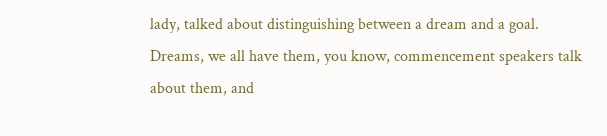lady, talked about distinguishing between a dream and a goal. Dreams, we all have them, you know, commencement speakers talk about them, and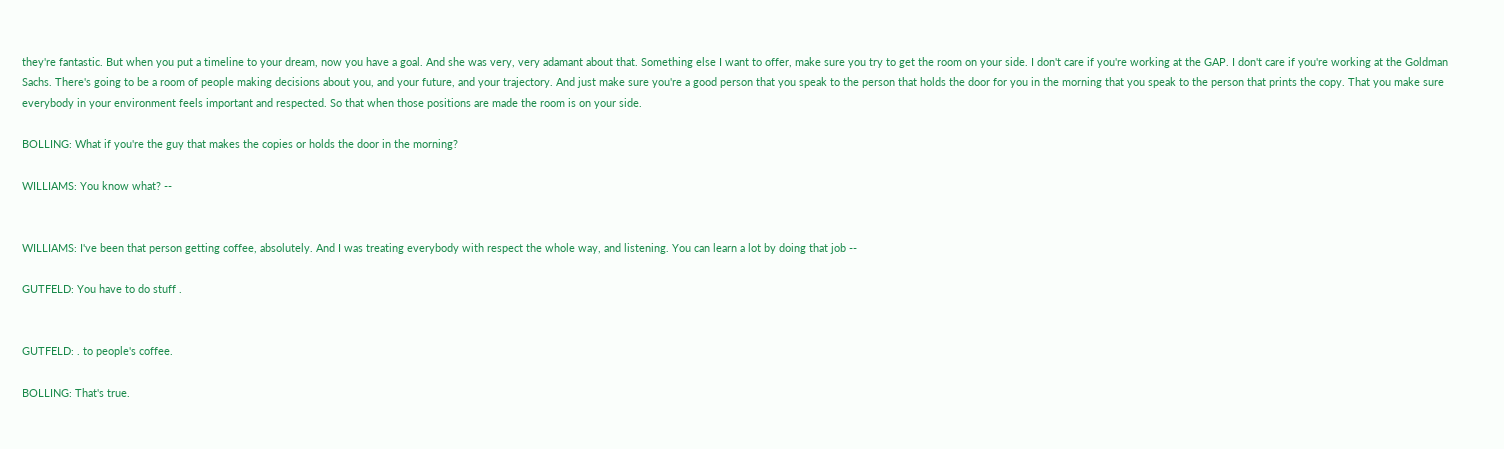they're fantastic. But when you put a timeline to your dream, now you have a goal. And she was very, very adamant about that. Something else I want to offer, make sure you try to get the room on your side. I don't care if you're working at the GAP. I don't care if you're working at the Goldman Sachs. There's going to be a room of people making decisions about you, and your future, and your trajectory. And just make sure you're a good person that you speak to the person that holds the door for you in the morning that you speak to the person that prints the copy. That you make sure everybody in your environment feels important and respected. So that when those positions are made the room is on your side.

BOLLING: What if you're the guy that makes the copies or holds the door in the morning?

WILLIAMS: You know what? --


WILLIAMS: I've been that person getting coffee, absolutely. And I was treating everybody with respect the whole way, and listening. You can learn a lot by doing that job --

GUTFELD: You have to do stuff .


GUTFELD: . to people's coffee.

BOLLING: That's true.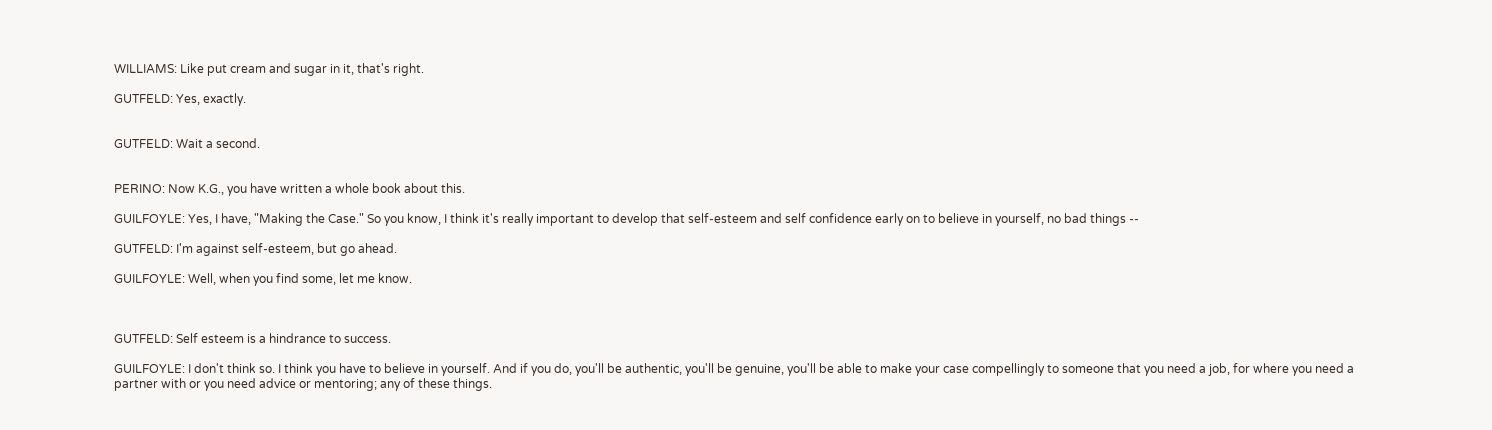WILLIAMS: Like put cream and sugar in it, that's right.

GUTFELD: Yes, exactly.


GUTFELD: Wait a second.


PERINO: Now K.G., you have written a whole book about this.

GUILFOYLE: Yes, I have, "Making the Case." So you know, I think it's really important to develop that self-esteem and self confidence early on to believe in yourself, no bad things --

GUTFELD: I'm against self-esteem, but go ahead.

GUILFOYLE: Well, when you find some, let me know.



GUTFELD: Self esteem is a hindrance to success.

GUILFOYLE: I don't think so. I think you have to believe in yourself. And if you do, you'll be authentic, you'll be genuine, you'll be able to make your case compellingly to someone that you need a job, for where you need a partner with or you need advice or mentoring; any of these things.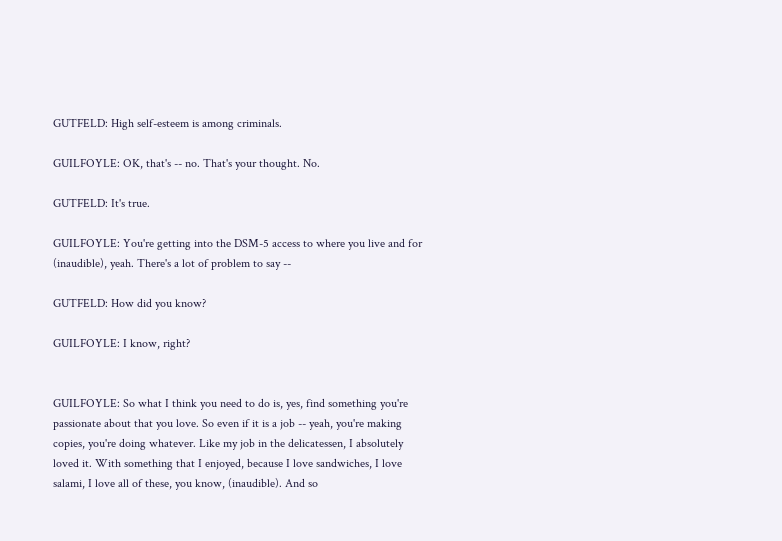GUTFELD: High self-esteem is among criminals.

GUILFOYLE: OK, that's -- no. That's your thought. No.

GUTFELD: It's true.

GUILFOYLE: You're getting into the DSM-5 access to where you live and for (inaudible), yeah. There's a lot of problem to say --

GUTFELD: How did you know?

GUILFOYLE: I know, right?


GUILFOYLE: So what I think you need to do is, yes, find something you're passionate about that you love. So even if it is a job -- yeah, you're making copies, you're doing whatever. Like my job in the delicatessen, I absolutely loved it. With something that I enjoyed, because I love sandwiches, I love salami, I love all of these, you know, (inaudible). And so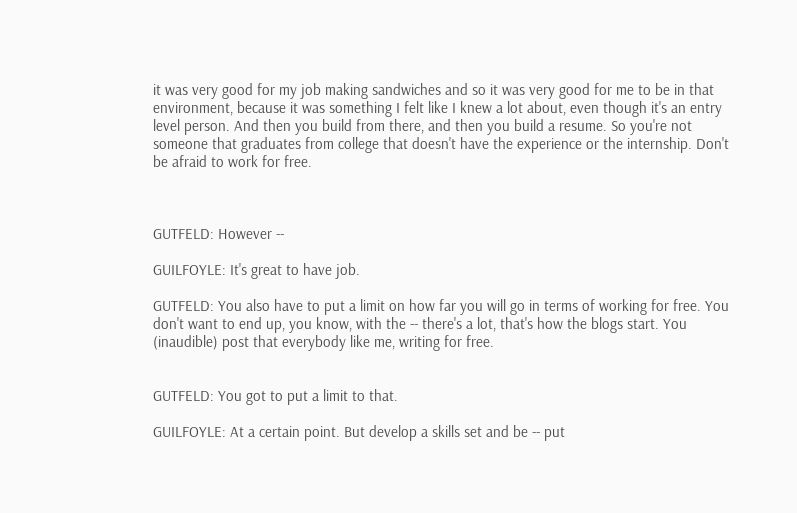it was very good for my job making sandwiches and so it was very good for me to be in that environment, because it was something I felt like I knew a lot about, even though it's an entry level person. And then you build from there, and then you build a resume. So you're not someone that graduates from college that doesn't have the experience or the internship. Don't be afraid to work for free.



GUTFELD: However --

GUILFOYLE: It's great to have job.

GUTFELD: You also have to put a limit on how far you will go in terms of working for free. You don't want to end up, you know, with the -- there's a lot, that's how the blogs start. You (inaudible) post that everybody like me, writing for free.


GUTFELD: You got to put a limit to that.

GUILFOYLE: At a certain point. But develop a skills set and be -- put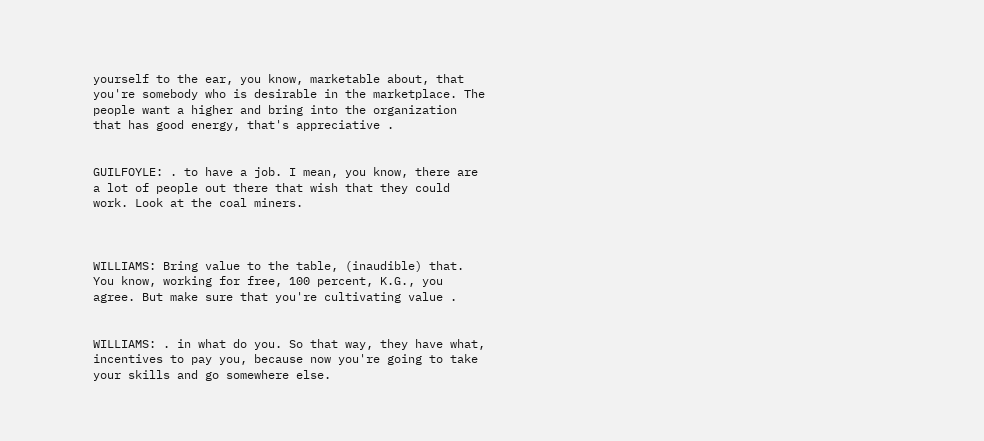yourself to the ear, you know, marketable about, that you're somebody who is desirable in the marketplace. The people want a higher and bring into the organization that has good energy, that's appreciative .


GUILFOYLE: . to have a job. I mean, you know, there are a lot of people out there that wish that they could work. Look at the coal miners.



WILLIAMS: Bring value to the table, (inaudible) that. You know, working for free, 100 percent, K.G., you agree. But make sure that you're cultivating value .


WILLIAMS: . in what do you. So that way, they have what, incentives to pay you, because now you're going to take your skills and go somewhere else.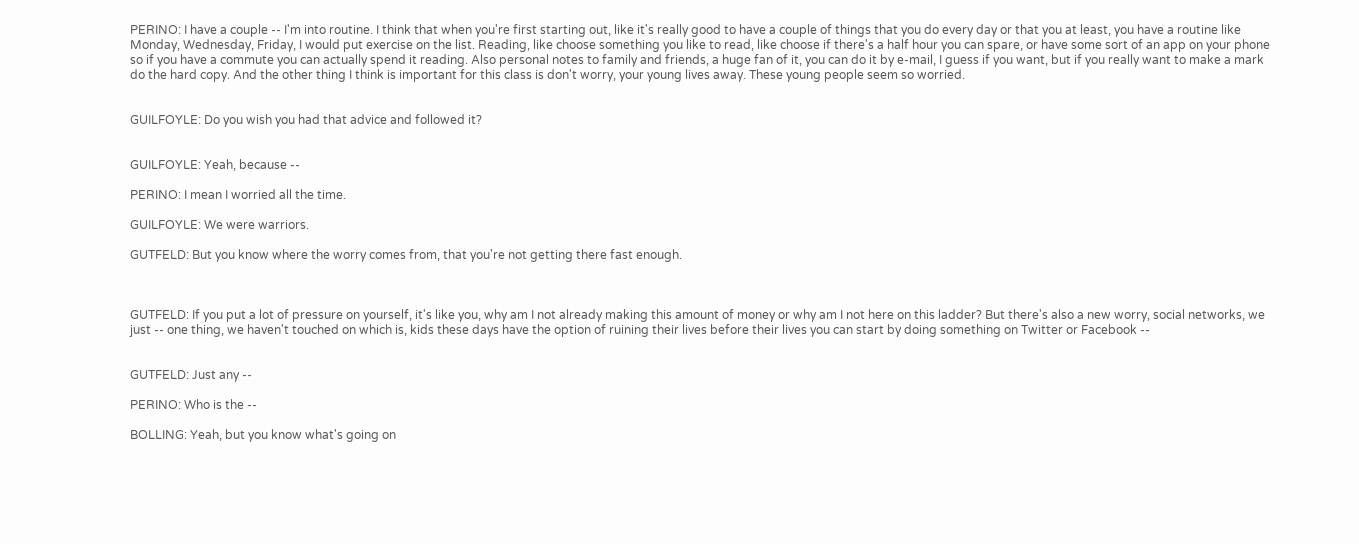PERINO: I have a couple -- I'm into routine. I think that when you're first starting out, like it's really good to have a couple of things that you do every day or that you at least, you have a routine like Monday, Wednesday, Friday, I would put exercise on the list. Reading, like choose something you like to read, like choose if there's a half hour you can spare, or have some sort of an app on your phone so if you have a commute you can actually spend it reading. Also personal notes to family and friends, a huge fan of it, you can do it by e-mail, I guess if you want, but if you really want to make a mark do the hard copy. And the other thing I think is important for this class is don't worry, your young lives away. These young people seem so worried.


GUILFOYLE: Do you wish you had that advice and followed it?


GUILFOYLE: Yeah, because --

PERINO: I mean I worried all the time.

GUILFOYLE: We were warriors.

GUTFELD: But you know where the worry comes from, that you're not getting there fast enough.



GUTFELD: If you put a lot of pressure on yourself, it's like you, why am I not already making this amount of money or why am I not here on this ladder? But there's also a new worry, social networks, we just -- one thing, we haven't touched on which is, kids these days have the option of ruining their lives before their lives you can start by doing something on Twitter or Facebook --


GUTFELD: Just any --

PERINO: Who is the --

BOLLING: Yeah, but you know what's going on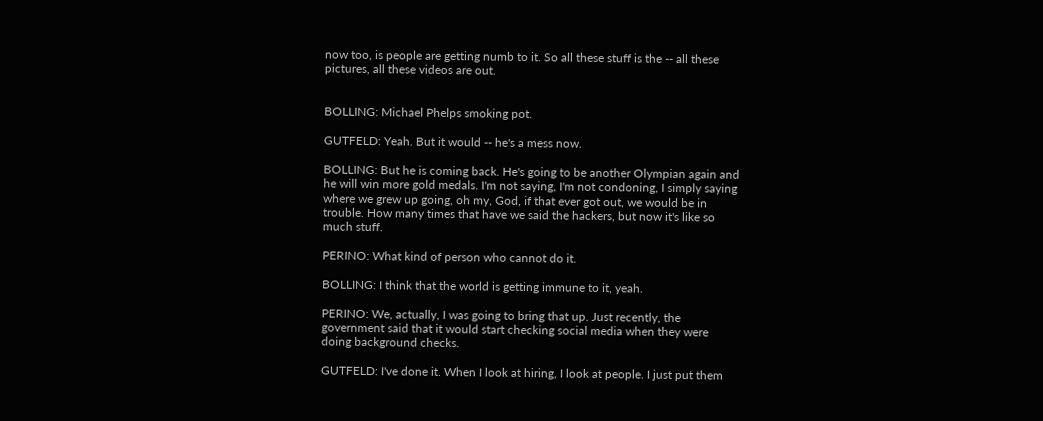now too, is people are getting numb to it. So all these stuff is the -- all these pictures, all these videos are out.


BOLLING: Michael Phelps smoking pot.

GUTFELD: Yeah. But it would -- he's a mess now.

BOLLING: But he is coming back. He's going to be another Olympian again and he will win more gold medals. I'm not saying, I'm not condoning, I simply saying where we grew up going, oh my, God, if that ever got out, we would be in trouble. How many times that have we said the hackers, but now it's like so much stuff.

PERINO: What kind of person who cannot do it.

BOLLING: I think that the world is getting immune to it, yeah.

PERINO: We, actually, I was going to bring that up. Just recently, the government said that it would start checking social media when they were doing background checks.

GUTFELD: I've done it. When I look at hiring, I look at people. I just put them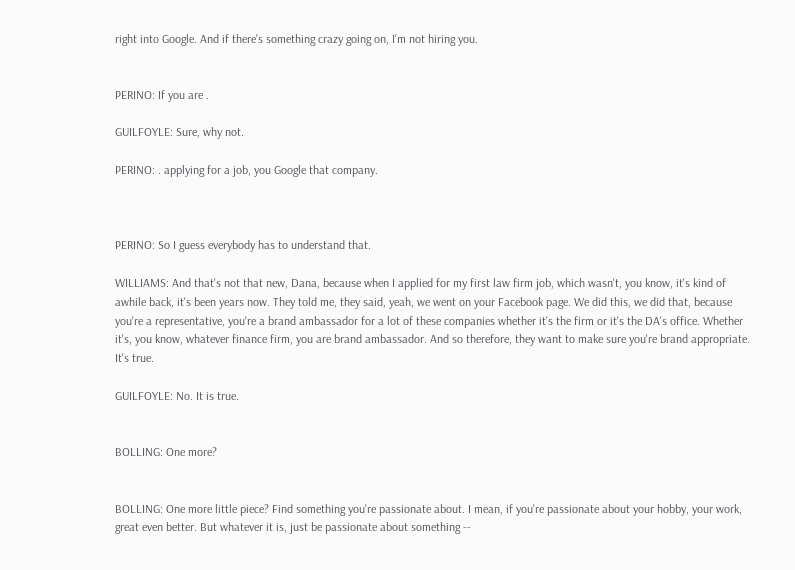right into Google. And if there's something crazy going on, I'm not hiring you.


PERINO: If you are .

GUILFOYLE: Sure, why not.

PERINO: . applying for a job, you Google that company.



PERINO: So I guess everybody has to understand that.

WILLIAMS: And that's not that new, Dana, because when I applied for my first law firm job, which wasn't, you know, it's kind of awhile back, it's been years now. They told me, they said, yeah, we went on your Facebook page. We did this, we did that, because you're a representative, you're a brand ambassador for a lot of these companies whether it's the firm or it's the DA's office. Whether it's, you know, whatever finance firm, you are brand ambassador. And so therefore, they want to make sure you're brand appropriate. It's true.

GUILFOYLE: No. It is true.


BOLLING: One more?


BOLLING: One more little piece? Find something you're passionate about. I mean, if you're passionate about your hobby, your work, great even better. But whatever it is, just be passionate about something --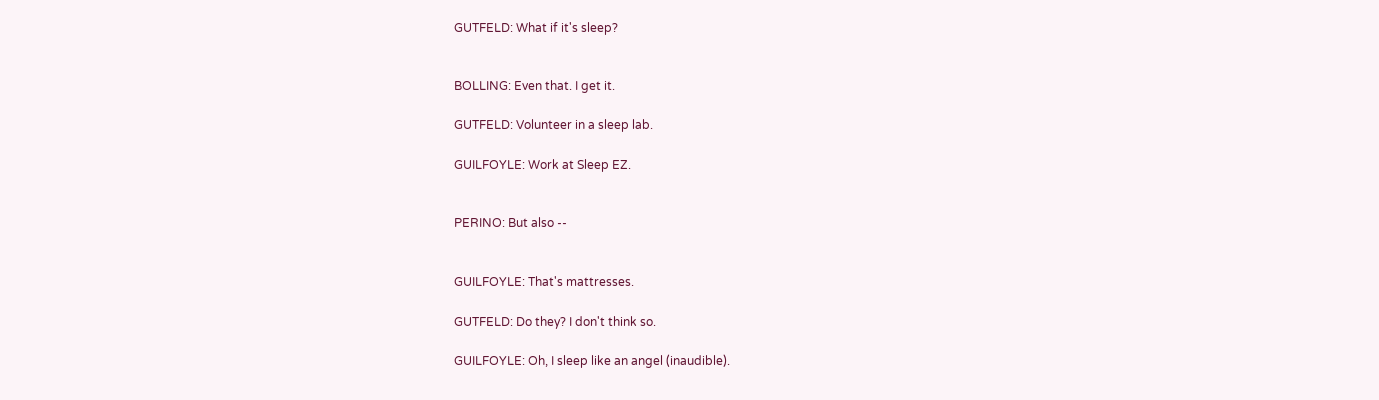GUTFELD: What if it's sleep?


BOLLING: Even that. I get it.

GUTFELD: Volunteer in a sleep lab.

GUILFOYLE: Work at Sleep EZ.


PERINO: But also --


GUILFOYLE: That's mattresses.

GUTFELD: Do they? I don't think so.

GUILFOYLE: Oh, I sleep like an angel (inaudible).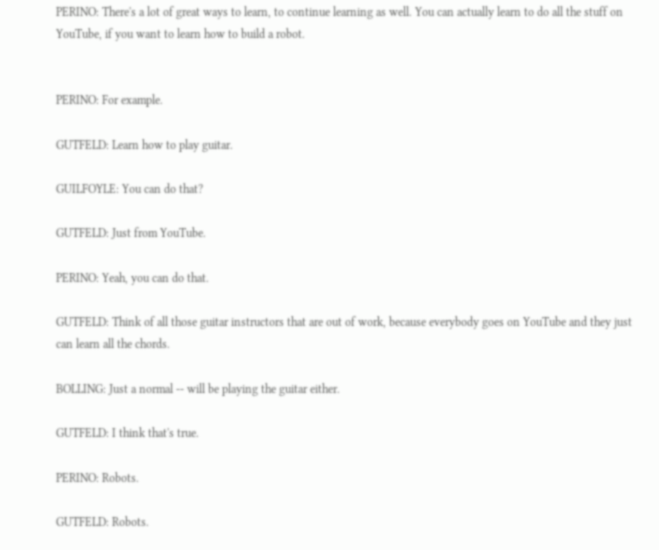PERINO: There's a lot of great ways to learn, to continue learning as well. You can actually learn to do all the stuff on YouTube, if you want to learn how to build a robot.


PERINO: For example.

GUTFELD: Learn how to play guitar.

GUILFOYLE: You can do that?

GUTFELD: Just from YouTube.

PERINO: Yeah, you can do that.

GUTFELD: Think of all those guitar instructors that are out of work, because everybody goes on YouTube and they just can learn all the chords.

BOLLING: Just a normal -- will be playing the guitar either.

GUTFELD: I think that's true.

PERINO: Robots.

GUTFELD: Robots.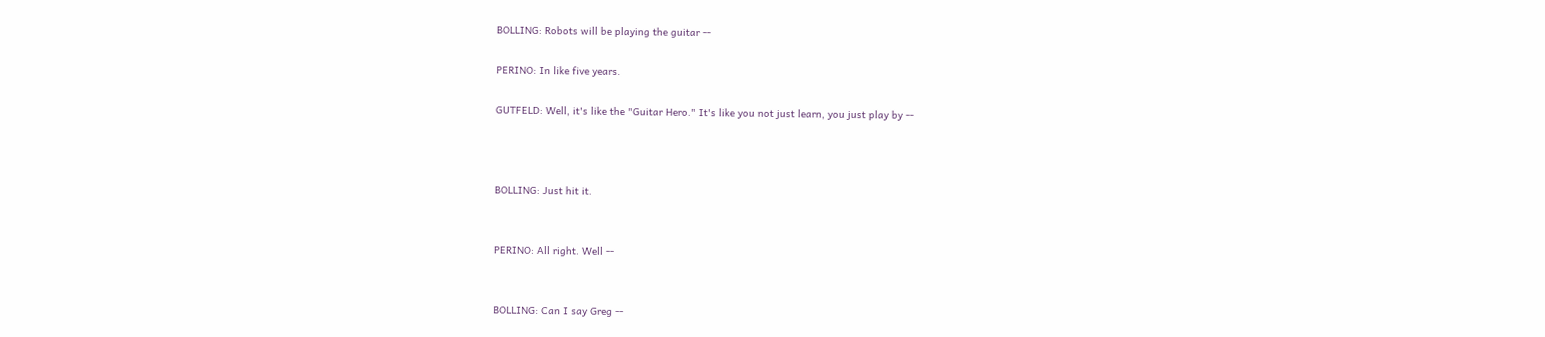BOLLING: Robots will be playing the guitar --

PERINO: In like five years.

GUTFELD: Well, it's like the "Guitar Hero." It's like you not just learn, you just play by --



BOLLING: Just hit it.


PERINO: All right. Well --


BOLLING: Can I say Greg --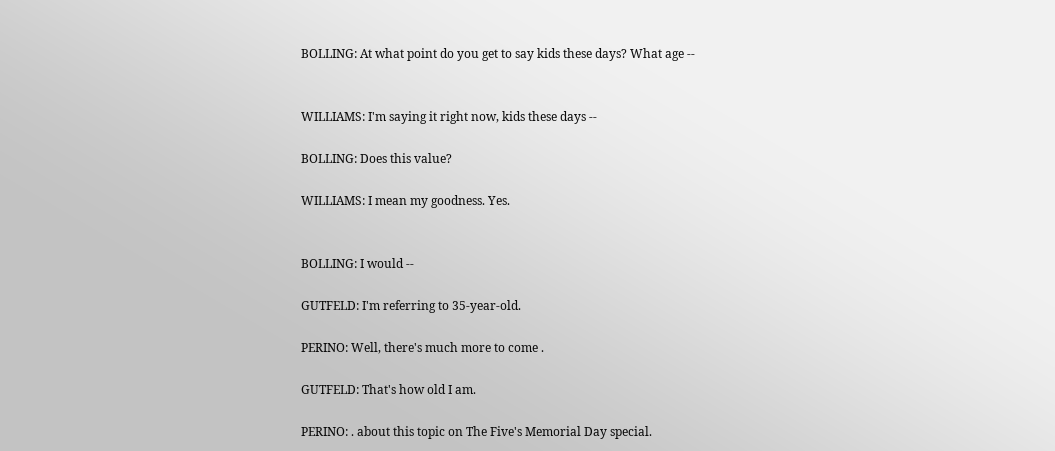BOLLING: At what point do you get to say kids these days? What age --


WILLIAMS: I'm saying it right now, kids these days --

BOLLING: Does this value?

WILLIAMS: I mean my goodness. Yes.


BOLLING: I would --

GUTFELD: I'm referring to 35-year-old.

PERINO: Well, there's much more to come .

GUTFELD: That's how old I am.

PERINO: . about this topic on The Five's Memorial Day special.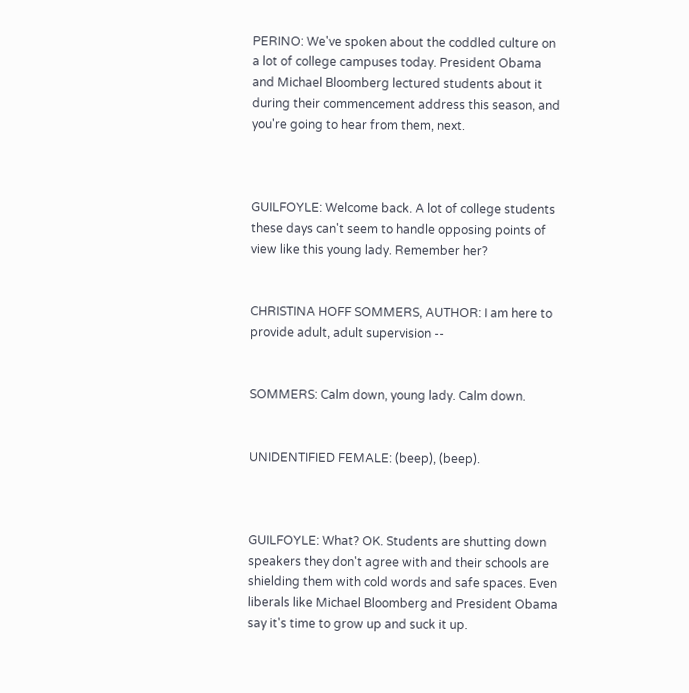PERINO: We've spoken about the coddled culture on a lot of college campuses today. President Obama and Michael Bloomberg lectured students about it during their commencement address this season, and you're going to hear from them, next.



GUILFOYLE: Welcome back. A lot of college students these days can't seem to handle opposing points of view like this young lady. Remember her?


CHRISTINA HOFF SOMMERS, AUTHOR: I am here to provide adult, adult supervision --


SOMMERS: Calm down, young lady. Calm down.


UNIDENTIFIED FEMALE: (beep), (beep).



GUILFOYLE: What? OK. Students are shutting down speakers they don't agree with and their schools are shielding them with cold words and safe spaces. Even liberals like Michael Bloomberg and President Obama say it's time to grow up and suck it up.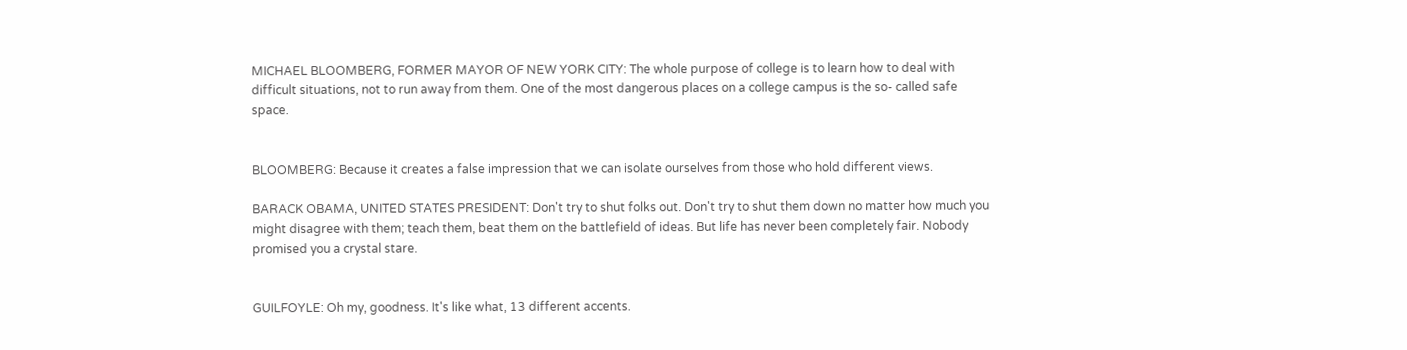MICHAEL BLOOMBERG, FORMER MAYOR OF NEW YORK CITY: The whole purpose of college is to learn how to deal with difficult situations, not to run away from them. One of the most dangerous places on a college campus is the so- called safe space.


BLOOMBERG: Because it creates a false impression that we can isolate ourselves from those who hold different views.

BARACK OBAMA, UNITED STATES PRESIDENT: Don't try to shut folks out. Don't try to shut them down no matter how much you might disagree with them; teach them, beat them on the battlefield of ideas. But life has never been completely fair. Nobody promised you a crystal stare.


GUILFOYLE: Oh my, goodness. It's like what, 13 different accents.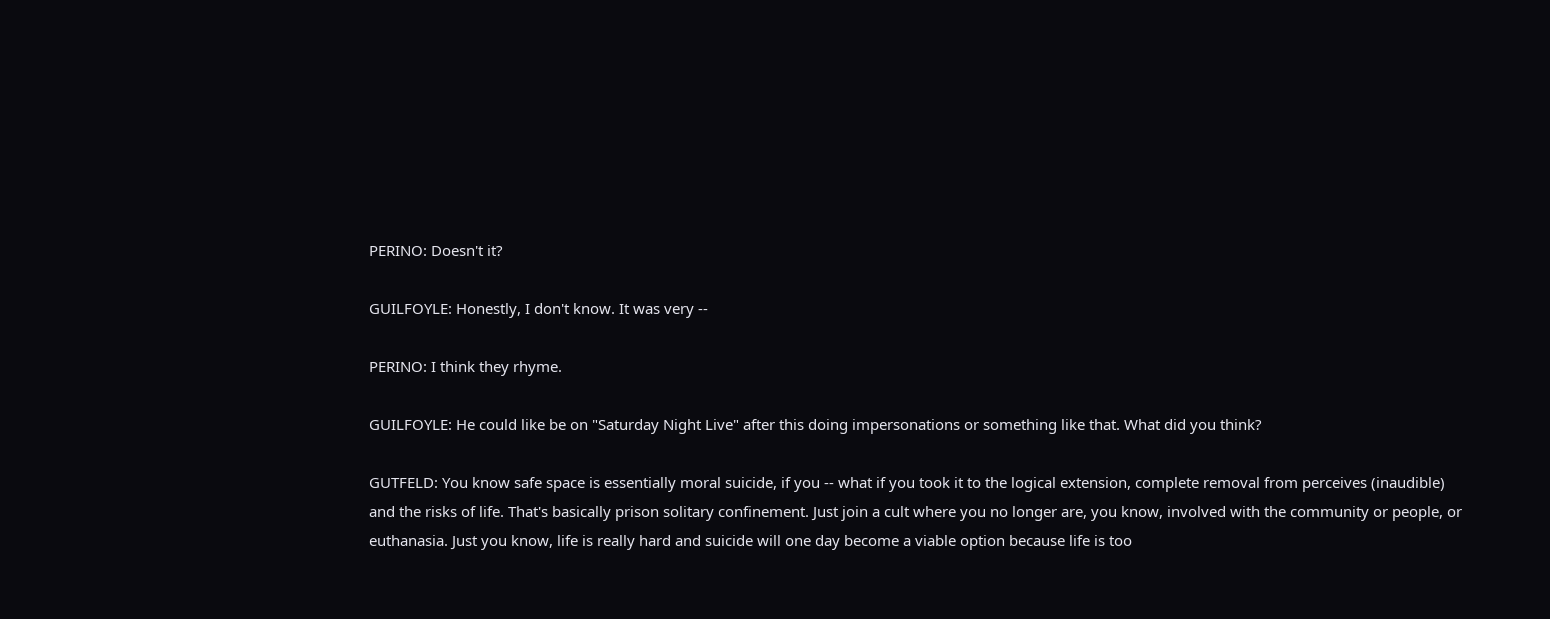PERINO: Doesn't it?

GUILFOYLE: Honestly, I don't know. It was very --

PERINO: I think they rhyme.

GUILFOYLE: He could like be on "Saturday Night Live" after this doing impersonations or something like that. What did you think?

GUTFELD: You know safe space is essentially moral suicide, if you -- what if you took it to the logical extension, complete removal from perceives (inaudible) and the risks of life. That's basically prison solitary confinement. Just join a cult where you no longer are, you know, involved with the community or people, or euthanasia. Just you know, life is really hard and suicide will one day become a viable option because life is too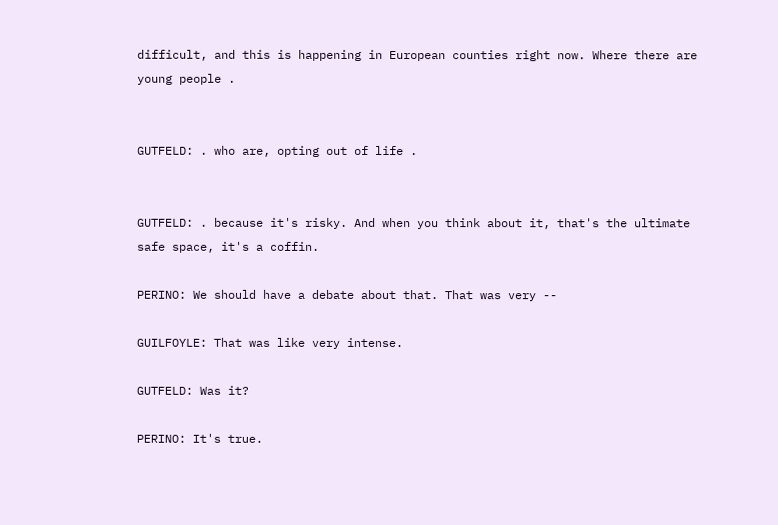difficult, and this is happening in European counties right now. Where there are young people .


GUTFELD: . who are, opting out of life .


GUTFELD: . because it's risky. And when you think about it, that's the ultimate safe space, it's a coffin.

PERINO: We should have a debate about that. That was very --

GUILFOYLE: That was like very intense.

GUTFELD: Was it?

PERINO: It's true.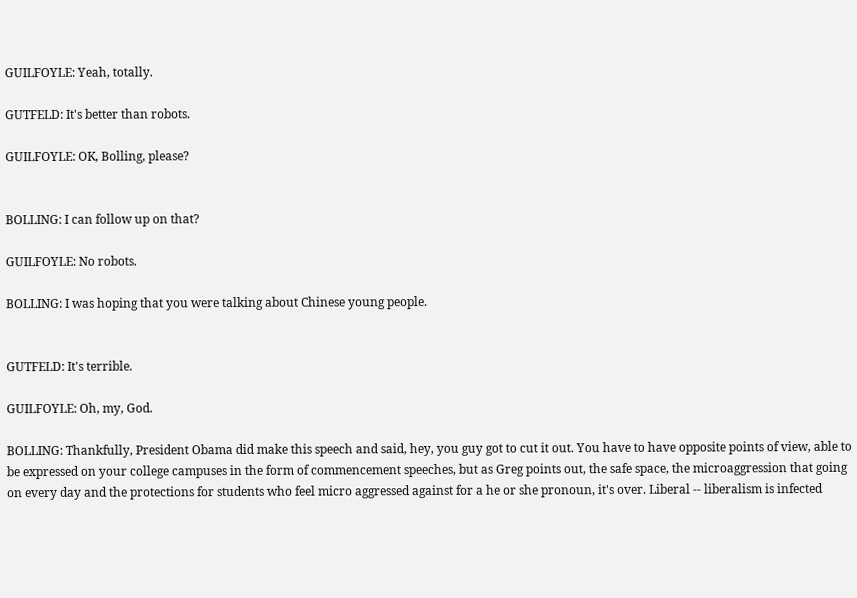GUILFOYLE: Yeah, totally.

GUTFELD: It's better than robots.

GUILFOYLE: OK, Bolling, please?


BOLLING: I can follow up on that?

GUILFOYLE: No robots.

BOLLING: I was hoping that you were talking about Chinese young people.


GUTFELD: It's terrible.

GUILFOYLE: Oh, my, God.

BOLLING: Thankfully, President Obama did make this speech and said, hey, you guy got to cut it out. You have to have opposite points of view, able to be expressed on your college campuses in the form of commencement speeches, but as Greg points out, the safe space, the microaggression that going on every day and the protections for students who feel micro aggressed against for a he or she pronoun, it's over. Liberal -- liberalism is infected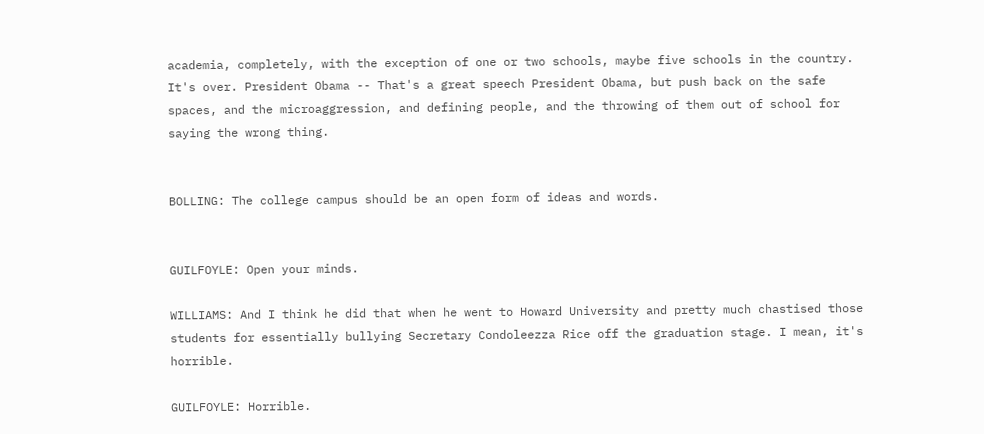academia, completely, with the exception of one or two schools, maybe five schools in the country. It's over. President Obama -- That's a great speech President Obama, but push back on the safe spaces, and the microaggression, and defining people, and the throwing of them out of school for saying the wrong thing.


BOLLING: The college campus should be an open form of ideas and words.


GUILFOYLE: Open your minds.

WILLIAMS: And I think he did that when he went to Howard University and pretty much chastised those students for essentially bullying Secretary Condoleezza Rice off the graduation stage. I mean, it's horrible.

GUILFOYLE: Horrible.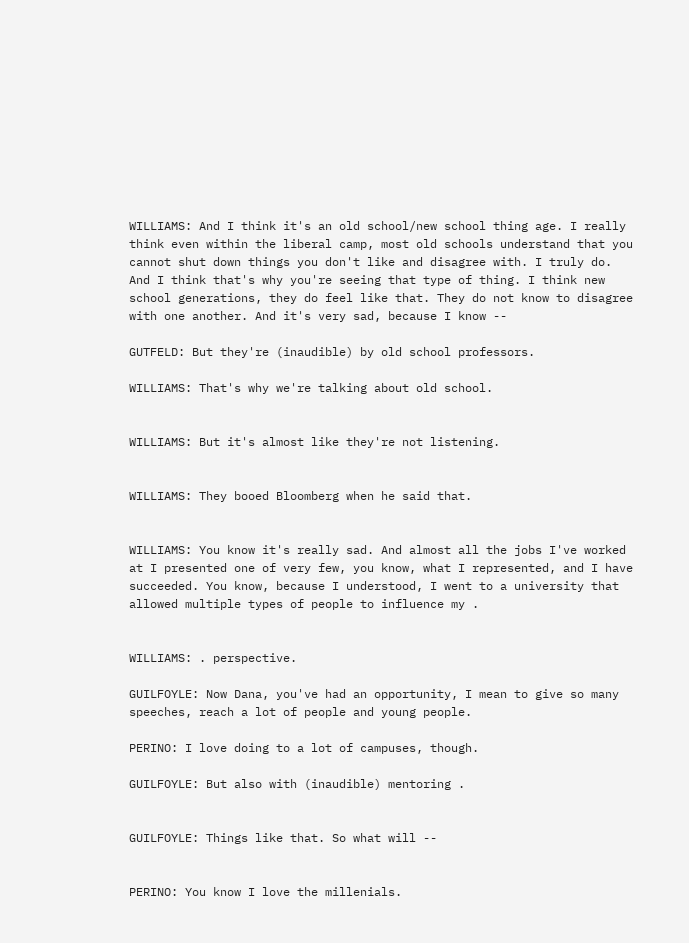WILLIAMS: And I think it's an old school/new school thing age. I really think even within the liberal camp, most old schools understand that you cannot shut down things you don't like and disagree with. I truly do. And I think that's why you're seeing that type of thing. I think new school generations, they do feel like that. They do not know to disagree with one another. And it's very sad, because I know --

GUTFELD: But they're (inaudible) by old school professors.

WILLIAMS: That's why we're talking about old school.


WILLIAMS: But it's almost like they're not listening.


WILLIAMS: They booed Bloomberg when he said that.


WILLIAMS: You know it's really sad. And almost all the jobs I've worked at I presented one of very few, you know, what I represented, and I have succeeded. You know, because I understood, I went to a university that allowed multiple types of people to influence my .


WILLIAMS: . perspective.

GUILFOYLE: Now Dana, you've had an opportunity, I mean to give so many speeches, reach a lot of people and young people.

PERINO: I love doing to a lot of campuses, though.

GUILFOYLE: But also with (inaudible) mentoring .


GUILFOYLE: Things like that. So what will --


PERINO: You know I love the millenials.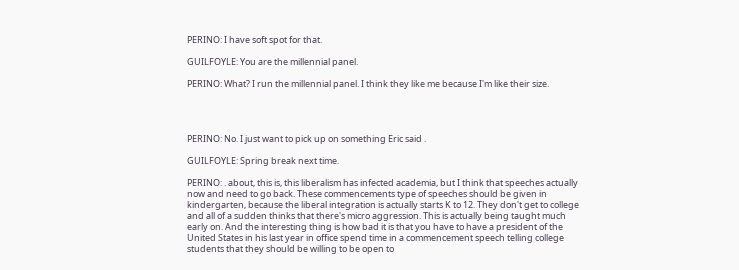PERINO: I have soft spot for that.

GUILFOYLE: You are the millennial panel.

PERINO: What? I run the millennial panel. I think they like me because I'm like their size.




PERINO: No. I just want to pick up on something Eric said .

GUILFOYLE: Spring break next time.

PERINO: . about, this is, this liberalism has infected academia, but I think that speeches actually now and need to go back. These commencements type of speeches should be given in kindergarten, because the liberal integration is actually starts K to 12. They don't get to college and all of a sudden thinks that there's micro aggression. This is actually being taught much early on. And the interesting thing is how bad it is that you have to have a president of the United States in his last year in office spend time in a commencement speech telling college students that they should be willing to be open to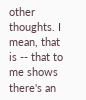other thoughts. I mean, that is -- that to me shows there's an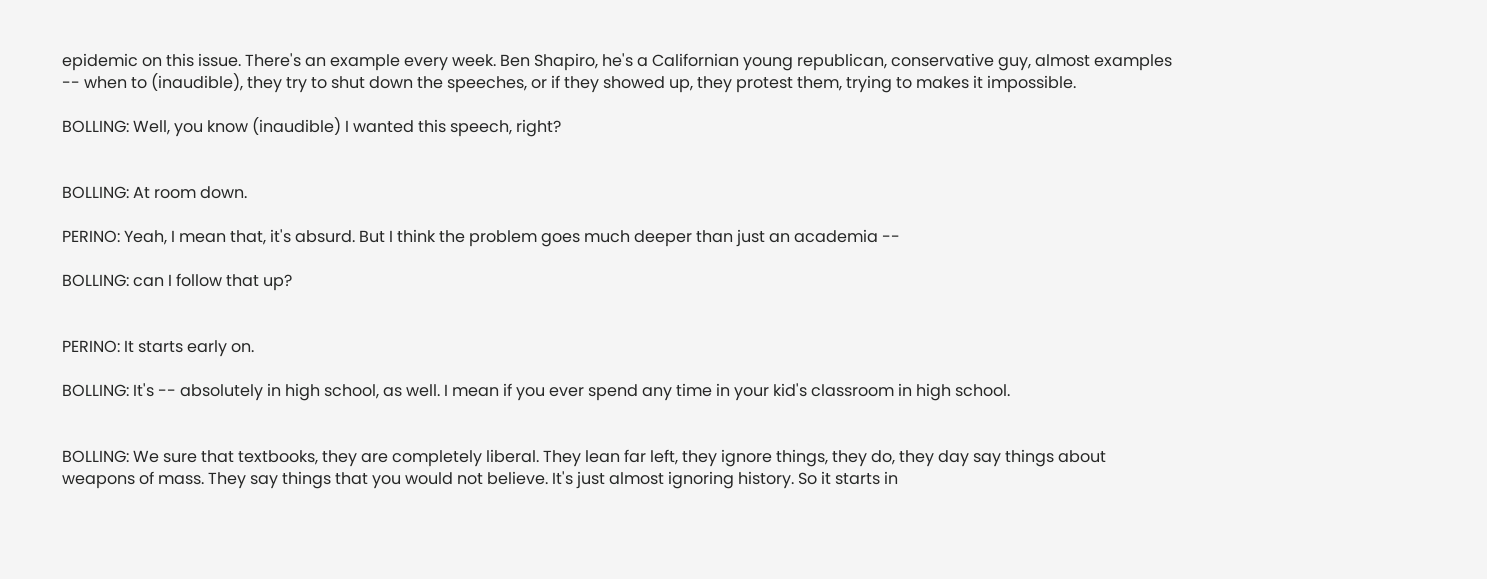epidemic on this issue. There's an example every week. Ben Shapiro, he's a Californian young republican, conservative guy, almost examples -- when to (inaudible), they try to shut down the speeches, or if they showed up, they protest them, trying to makes it impossible.

BOLLING: Well, you know (inaudible) I wanted this speech, right?


BOLLING: At room down.

PERINO: Yeah, I mean that, it's absurd. But I think the problem goes much deeper than just an academia --

BOLLING: can I follow that up?


PERINO: It starts early on.

BOLLING: It's -- absolutely in high school, as well. I mean if you ever spend any time in your kid's classroom in high school.


BOLLING: We sure that textbooks, they are completely liberal. They lean far left, they ignore things, they do, they day say things about weapons of mass. They say things that you would not believe. It's just almost ignoring history. So it starts in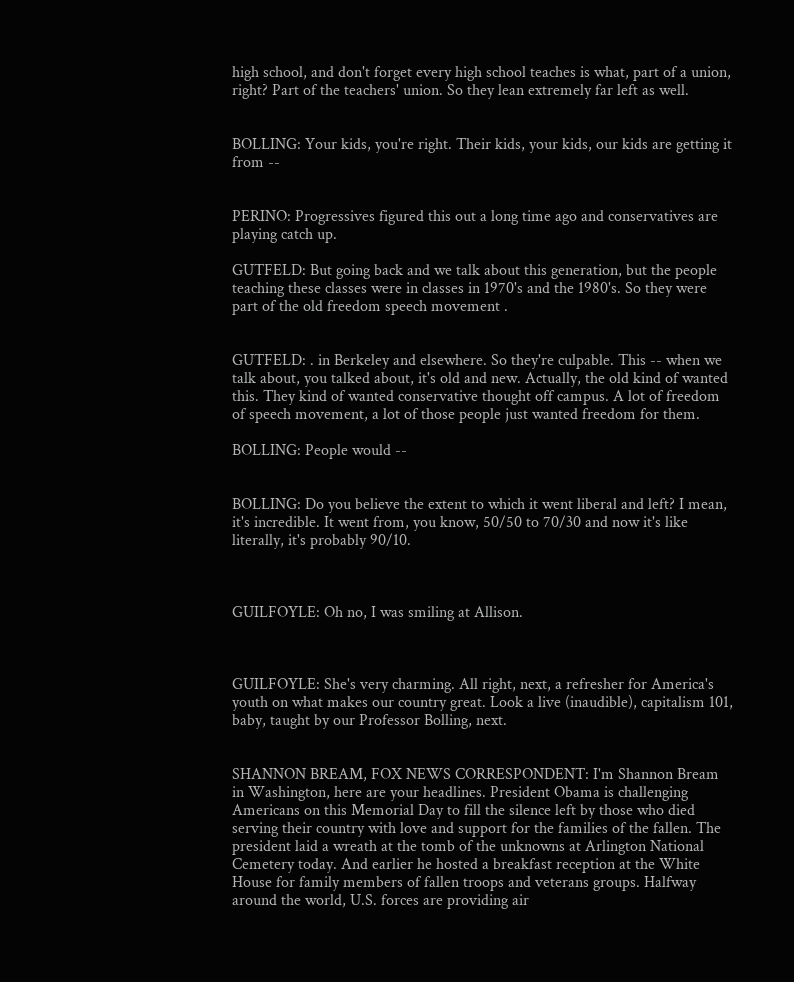high school, and don't forget every high school teaches is what, part of a union, right? Part of the teachers' union. So they lean extremely far left as well.


BOLLING: Your kids, you're right. Their kids, your kids, our kids are getting it from --


PERINO: Progressives figured this out a long time ago and conservatives are playing catch up.

GUTFELD: But going back and we talk about this generation, but the people teaching these classes were in classes in 1970's and the 1980's. So they were part of the old freedom speech movement .


GUTFELD: . in Berkeley and elsewhere. So they're culpable. This -- when we talk about, you talked about, it's old and new. Actually, the old kind of wanted this. They kind of wanted conservative thought off campus. A lot of freedom of speech movement, a lot of those people just wanted freedom for them.

BOLLING: People would --


BOLLING: Do you believe the extent to which it went liberal and left? I mean, it's incredible. It went from, you know, 50/50 to 70/30 and now it's like literally, it's probably 90/10.



GUILFOYLE: Oh no, I was smiling at Allison.



GUILFOYLE: She's very charming. All right, next, a refresher for America's youth on what makes our country great. Look a live (inaudible), capitalism 101, baby, taught by our Professor Bolling, next.


SHANNON BREAM, FOX NEWS CORRESPONDENT: I'm Shannon Bream in Washington, here are your headlines. President Obama is challenging Americans on this Memorial Day to fill the silence left by those who died serving their country with love and support for the families of the fallen. The president laid a wreath at the tomb of the unknowns at Arlington National Cemetery today. And earlier he hosted a breakfast reception at the White House for family members of fallen troops and veterans groups. Halfway around the world, U.S. forces are providing air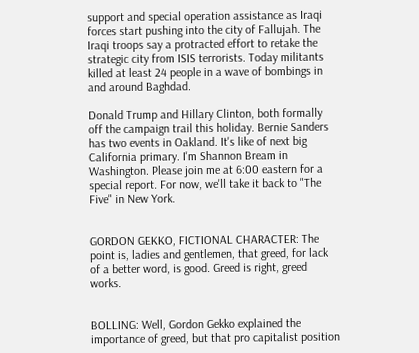support and special operation assistance as Iraqi forces start pushing into the city of Fallujah. The Iraqi troops say a protracted effort to retake the strategic city from ISIS terrorists. Today militants killed at least 24 people in a wave of bombings in and around Baghdad.

Donald Trump and Hillary Clinton, both formally off the campaign trail this holiday. Bernie Sanders has two events in Oakland. It's like of next big California primary. I'm Shannon Bream in Washington. Please join me at 6:00 eastern for a special report. For now, we'll take it back to "The Five" in New York.


GORDON GEKKO, FICTIONAL CHARACTER: The point is, ladies and gentlemen, that greed, for lack of a better word, is good. Greed is right, greed works.


BOLLING: Well, Gordon Gekko explained the importance of greed, but that pro capitalist position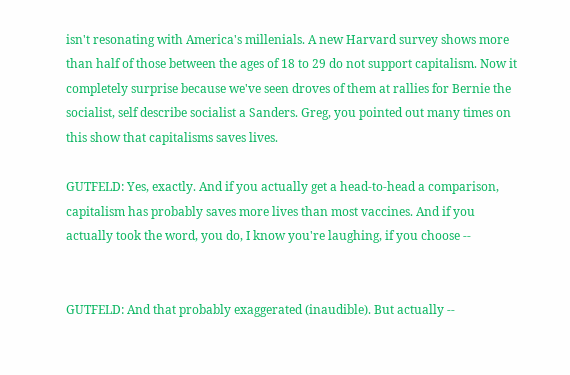isn't resonating with America's millenials. A new Harvard survey shows more than half of those between the ages of 18 to 29 do not support capitalism. Now it completely surprise because we've seen droves of them at rallies for Bernie the socialist, self describe socialist a Sanders. Greg, you pointed out many times on this show that capitalisms saves lives.

GUTFELD: Yes, exactly. And if you actually get a head-to-head a comparison, capitalism has probably saves more lives than most vaccines. And if you actually took the word, you do, I know you're laughing, if you choose --


GUTFELD: And that probably exaggerated (inaudible). But actually --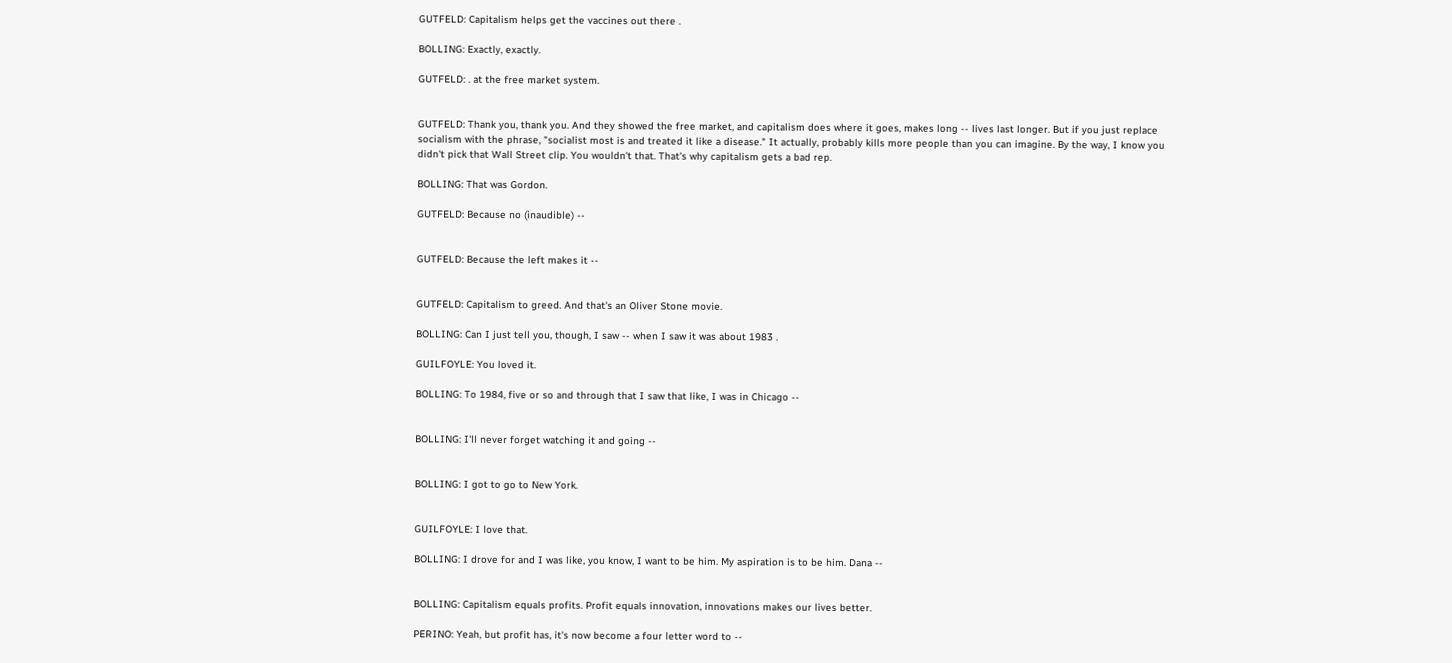GUTFELD: Capitalism helps get the vaccines out there .

BOLLING: Exactly, exactly.

GUTFELD: . at the free market system.


GUTFELD: Thank you, thank you. And they showed the free market, and capitalism does where it goes, makes long -- lives last longer. But if you just replace socialism with the phrase, "socialist most is and treated it like a disease." It actually, probably kills more people than you can imagine. By the way, I know you didn't pick that Wall Street clip. You wouldn't that. That's why capitalism gets a bad rep.

BOLLING: That was Gordon.

GUTFELD: Because no (inaudible) --


GUTFELD: Because the left makes it --


GUTFELD: Capitalism to greed. And that's an Oliver Stone movie.

BOLLING: Can I just tell you, though, I saw -- when I saw it was about 1983 .

GUILFOYLE: You loved it.

BOLLING: To 1984, five or so and through that I saw that like, I was in Chicago --


BOLLING: I'll never forget watching it and going --


BOLLING: I got to go to New York.


GUILFOYLE: I love that.

BOLLING: I drove for and I was like, you know, I want to be him. My aspiration is to be him. Dana --


BOLLING: Capitalism equals profits. Profit equals innovation, innovations makes our lives better.

PERINO: Yeah, but profit has, it's now become a four letter word to --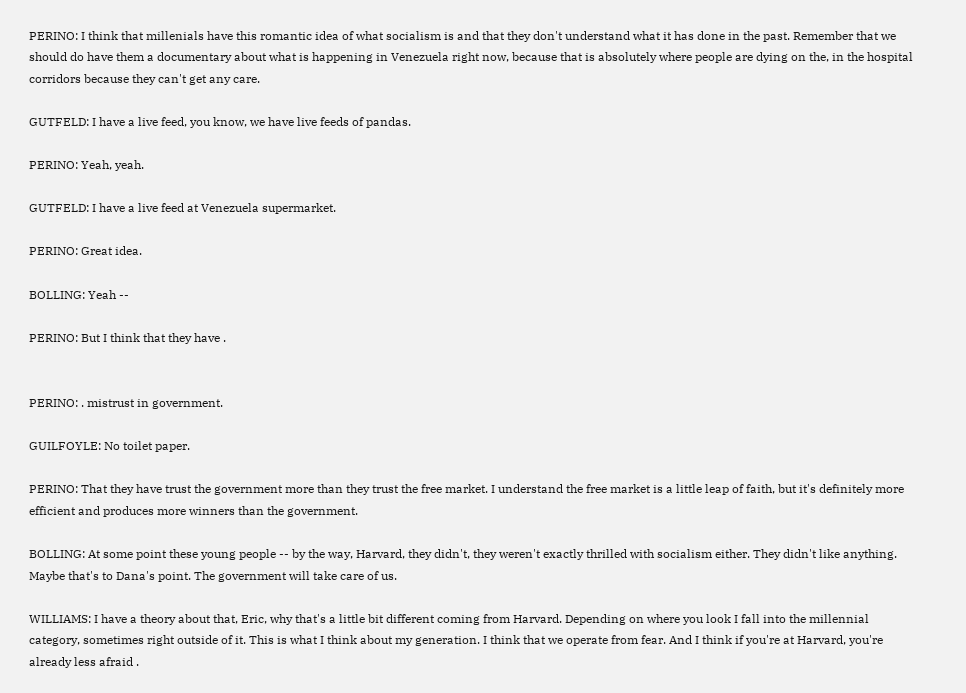PERINO: I think that millenials have this romantic idea of what socialism is and that they don't understand what it has done in the past. Remember that we should do have them a documentary about what is happening in Venezuela right now, because that is absolutely where people are dying on the, in the hospital corridors because they can't get any care.

GUTFELD: I have a live feed, you know, we have live feeds of pandas.

PERINO: Yeah, yeah.

GUTFELD: I have a live feed at Venezuela supermarket.

PERINO: Great idea.

BOLLING: Yeah --

PERINO: But I think that they have .


PERINO: . mistrust in government.

GUILFOYLE: No toilet paper.

PERINO: That they have trust the government more than they trust the free market. I understand the free market is a little leap of faith, but it's definitely more efficient and produces more winners than the government.

BOLLING: At some point these young people -- by the way, Harvard, they didn't, they weren't exactly thrilled with socialism either. They didn't like anything. Maybe that's to Dana's point. The government will take care of us.

WILLIAMS: I have a theory about that, Eric, why that's a little bit different coming from Harvard. Depending on where you look I fall into the millennial category, sometimes right outside of it. This is what I think about my generation. I think that we operate from fear. And I think if you're at Harvard, you're already less afraid .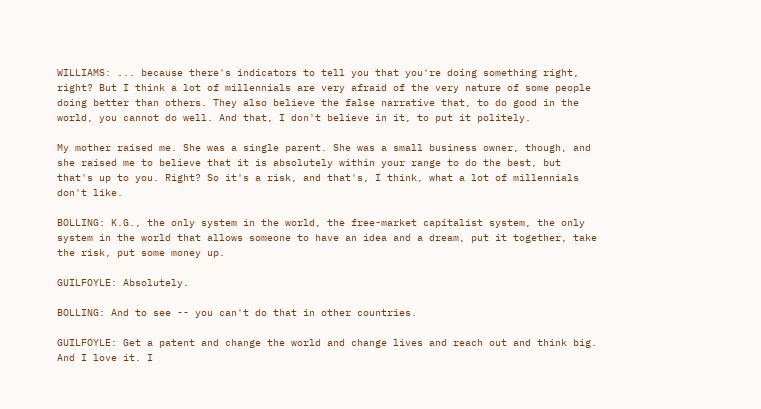WILLIAMS: ... because there's indicators to tell you that you're doing something right, right? But I think a lot of millennials are very afraid of the very nature of some people doing better than others. They also believe the false narrative that, to do good in the world, you cannot do well. And that, I don't believe in it, to put it politely.

My mother raised me. She was a single parent. She was a small business owner, though, and she raised me to believe that it is absolutely within your range to do the best, but that's up to you. Right? So it's a risk, and that's, I think, what a lot of millennials don't like.

BOLLING: K.G., the only system in the world, the free-market capitalist system, the only system in the world that allows someone to have an idea and a dream, put it together, take the risk, put some money up.

GUILFOYLE: Absolutely.

BOLLING: And to see -- you can't do that in other countries.

GUILFOYLE: Get a patent and change the world and change lives and reach out and think big. And I love it. I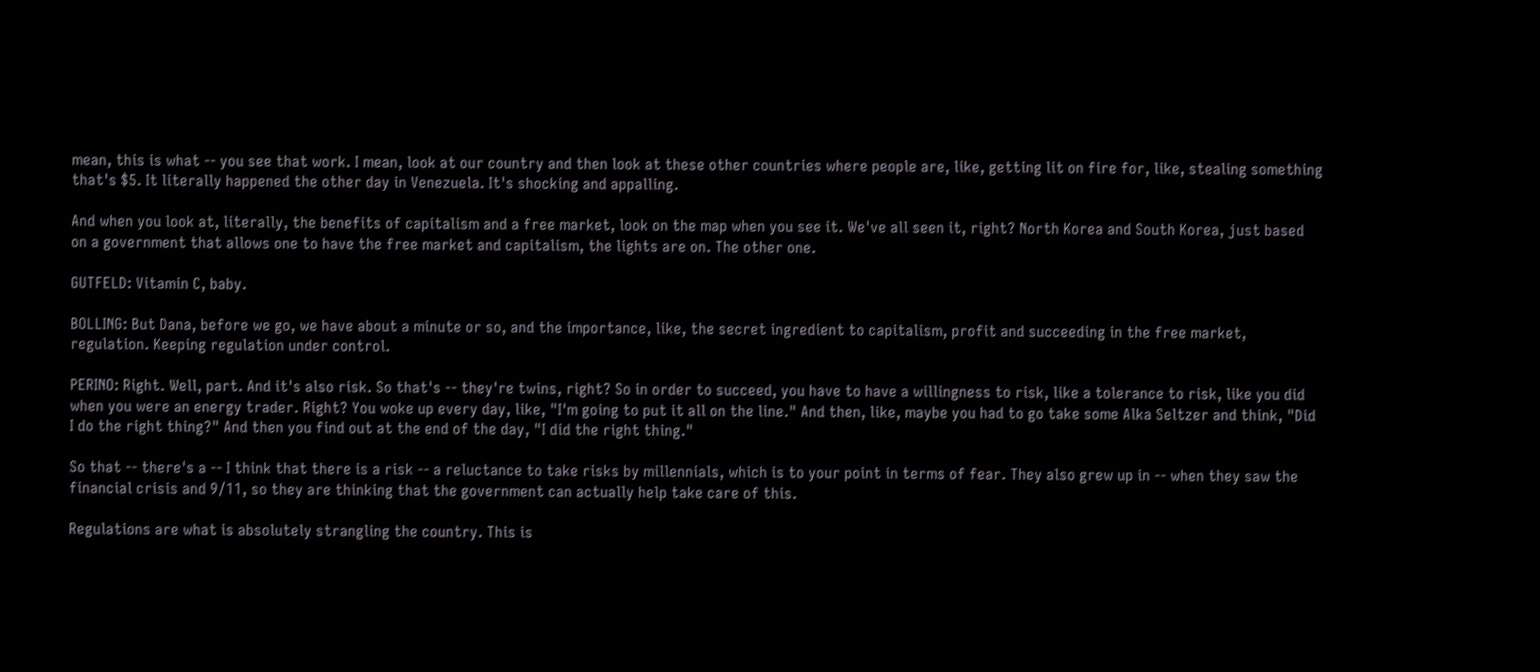mean, this is what -- you see that work. I mean, look at our country and then look at these other countries where people are, like, getting lit on fire for, like, stealing something that's $5. It literally happened the other day in Venezuela. It's shocking and appalling.

And when you look at, literally, the benefits of capitalism and a free market, look on the map when you see it. We've all seen it, right? North Korea and South Korea, just based on a government that allows one to have the free market and capitalism, the lights are on. The other one.

GUTFELD: Vitamin C, baby.

BOLLING: But Dana, before we go, we have about a minute or so, and the importance, like, the secret ingredient to capitalism, profit and succeeding in the free market, regulation. Keeping regulation under control.

PERINO: Right. Well, part. And it's also risk. So that's -- they're twins, right? So in order to succeed, you have to have a willingness to risk, like a tolerance to risk, like you did when you were an energy trader. Right? You woke up every day, like, "I'm going to put it all on the line." And then, like, maybe you had to go take some Alka Seltzer and think, "Did I do the right thing?" And then you find out at the end of the day, "I did the right thing."

So that -- there's a -- I think that there is a risk -- a reluctance to take risks by millennials, which is to your point in terms of fear. They also grew up in -- when they saw the financial crisis and 9/11, so they are thinking that the government can actually help take care of this.

Regulations are what is absolutely strangling the country. This is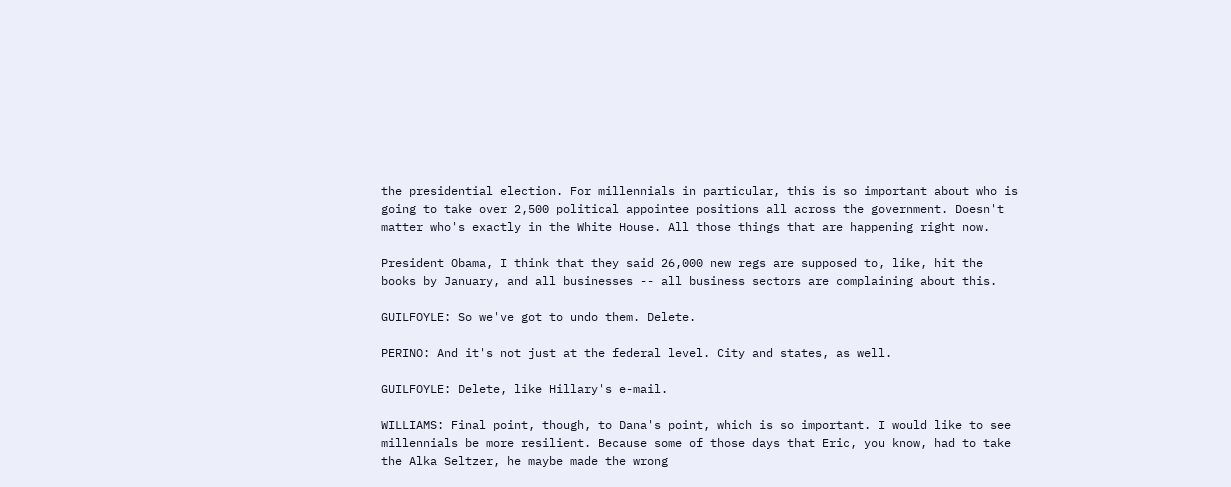the presidential election. For millennials in particular, this is so important about who is going to take over 2,500 political appointee positions all across the government. Doesn't matter who's exactly in the White House. All those things that are happening right now.

President Obama, I think that they said 26,000 new regs are supposed to, like, hit the books by January, and all businesses -- all business sectors are complaining about this.

GUILFOYLE: So we've got to undo them. Delete.

PERINO: And it's not just at the federal level. City and states, as well.

GUILFOYLE: Delete, like Hillary's e-mail.

WILLIAMS: Final point, though, to Dana's point, which is so important. I would like to see millennials be more resilient. Because some of those days that Eric, you know, had to take the Alka Seltzer, he maybe made the wrong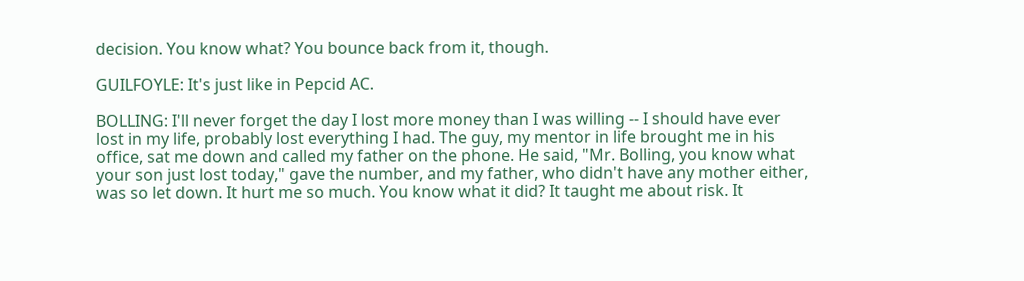decision. You know what? You bounce back from it, though.

GUILFOYLE: It's just like in Pepcid AC.

BOLLING: I'll never forget the day I lost more money than I was willing -- I should have ever lost in my life, probably lost everything I had. The guy, my mentor in life brought me in his office, sat me down and called my father on the phone. He said, "Mr. Bolling, you know what your son just lost today," gave the number, and my father, who didn't have any mother either, was so let down. It hurt me so much. You know what it did? It taught me about risk. It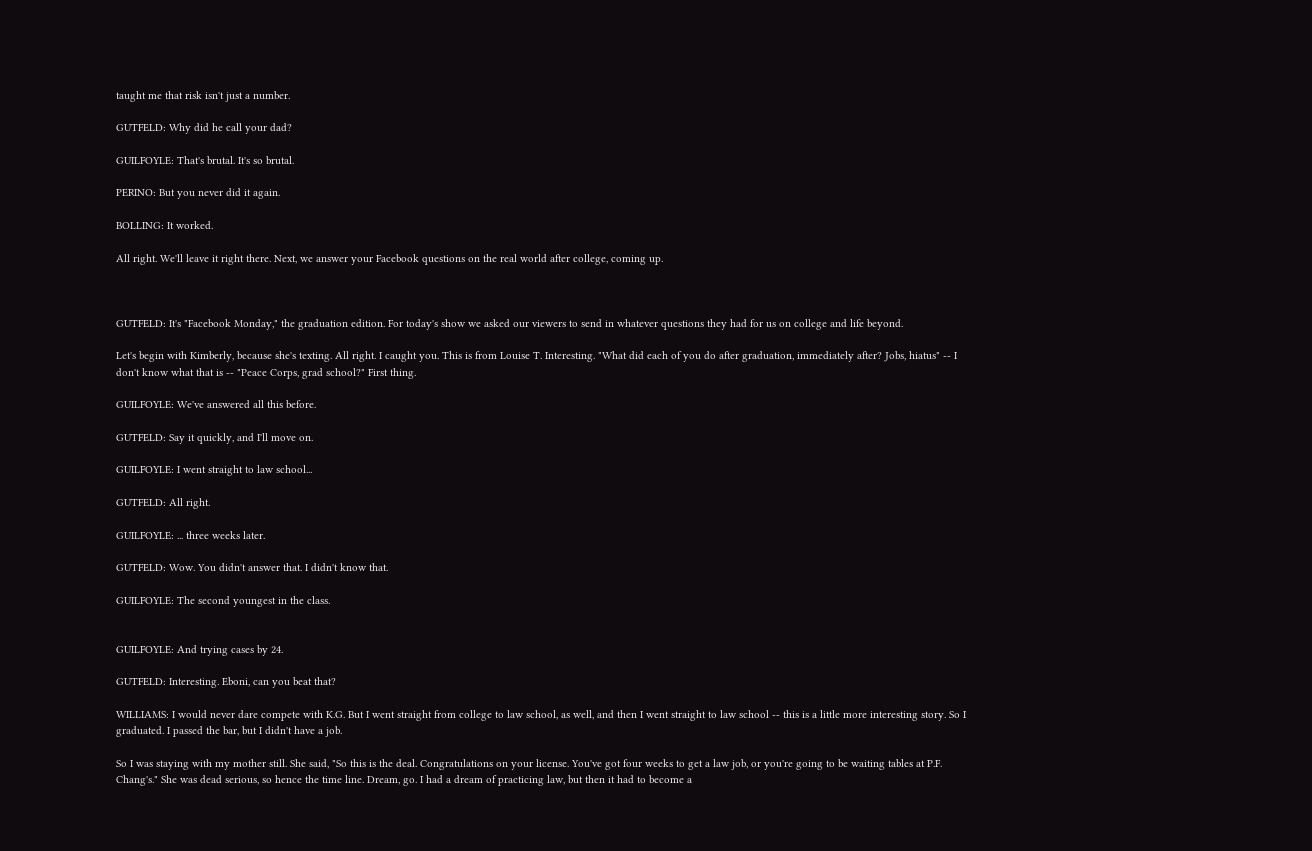taught me that risk isn't just a number.

GUTFELD: Why did he call your dad?

GUILFOYLE: That's brutal. It's so brutal.

PERINO: But you never did it again.

BOLLING: It worked.

All right. We'll leave it right there. Next, we answer your Facebook questions on the real world after college, coming up.



GUTFELD: It's "Facebook Monday," the graduation edition. For today's show we asked our viewers to send in whatever questions they had for us on college and life beyond.

Let's begin with Kimberly, because she's texting. All right. I caught you. This is from Louise T. Interesting. "What did each of you do after graduation, immediately after? Jobs, hiatus" -- I don't know what that is -- "Peace Corps, grad school?" First thing.

GUILFOYLE: We've answered all this before.

GUTFELD: Say it quickly, and I'll move on.

GUILFOYLE: I went straight to law school...

GUTFELD: All right.

GUILFOYLE: ... three weeks later.

GUTFELD: Wow. You didn't answer that. I didn't know that.

GUILFOYLE: The second youngest in the class.


GUILFOYLE: And trying cases by 24.

GUTFELD: Interesting. Eboni, can you beat that?

WILLIAMS: I would never dare compete with K.G. But I went straight from college to law school, as well, and then I went straight to law school -- this is a little more interesting story. So I graduated. I passed the bar, but I didn't have a job.

So I was staying with my mother still. She said, "So this is the deal. Congratulations on your license. You've got four weeks to get a law job, or you're going to be waiting tables at P.F. Chang's." She was dead serious, so hence the time line. Dream, go. I had a dream of practicing law, but then it had to become a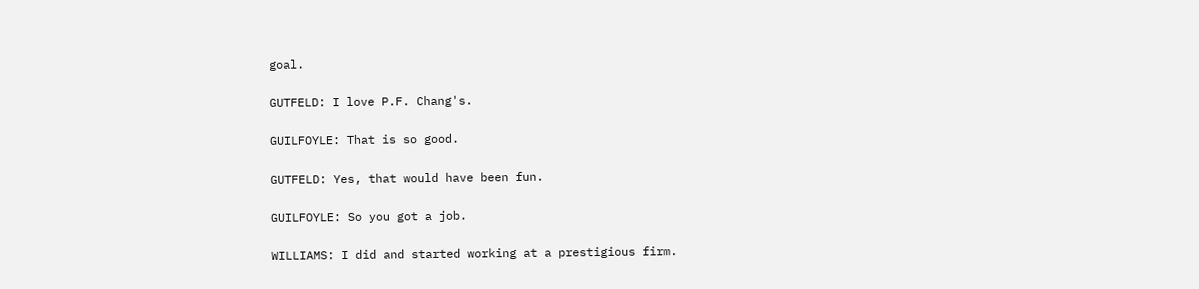goal.

GUTFELD: I love P.F. Chang's.

GUILFOYLE: That is so good.

GUTFELD: Yes, that would have been fun.

GUILFOYLE: So you got a job.

WILLIAMS: I did and started working at a prestigious firm.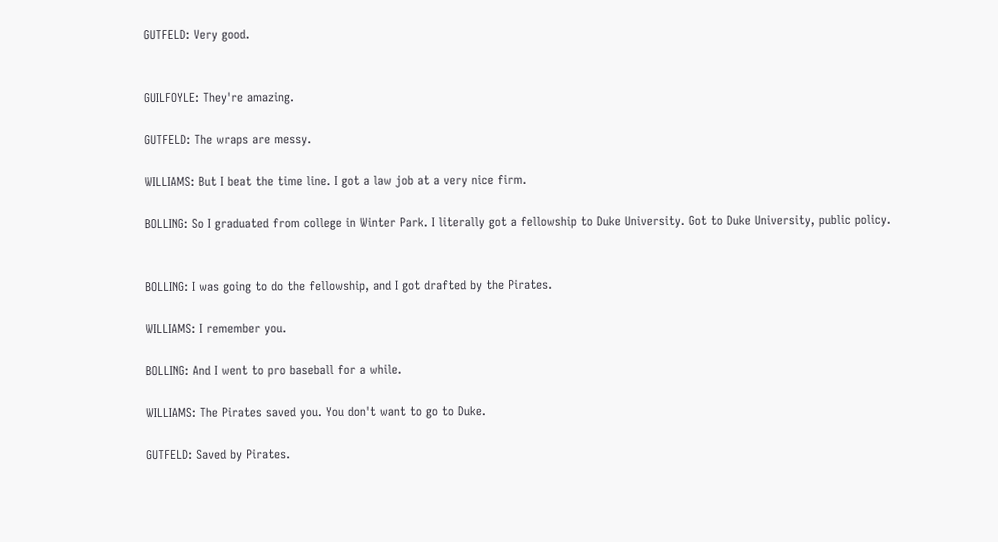GUTFELD: Very good.


GUILFOYLE: They're amazing.

GUTFELD: The wraps are messy.

WILLIAMS: But I beat the time line. I got a law job at a very nice firm.

BOLLING: So I graduated from college in Winter Park. I literally got a fellowship to Duke University. Got to Duke University, public policy.


BOLLING: I was going to do the fellowship, and I got drafted by the Pirates.

WILLIAMS: I remember you.

BOLLING: And I went to pro baseball for a while.

WILLIAMS: The Pirates saved you. You don't want to go to Duke.

GUTFELD: Saved by Pirates.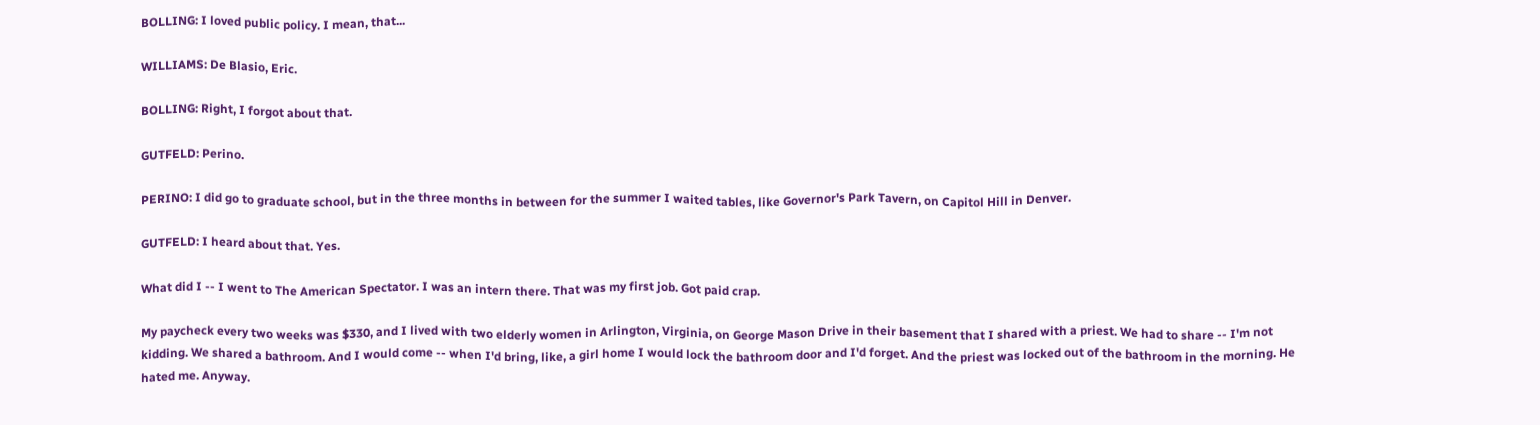BOLLING: I loved public policy. I mean, that...

WILLIAMS: De Blasio, Eric.

BOLLING: Right, I forgot about that.

GUTFELD: Perino.

PERINO: I did go to graduate school, but in the three months in between for the summer I waited tables, like Governor's Park Tavern, on Capitol Hill in Denver.

GUTFELD: I heard about that. Yes.

What did I -- I went to The American Spectator. I was an intern there. That was my first job. Got paid crap.

My paycheck every two weeks was $330, and I lived with two elderly women in Arlington, Virginia, on George Mason Drive in their basement that I shared with a priest. We had to share -- I'm not kidding. We shared a bathroom. And I would come -- when I'd bring, like, a girl home I would lock the bathroom door and I'd forget. And the priest was locked out of the bathroom in the morning. He hated me. Anyway.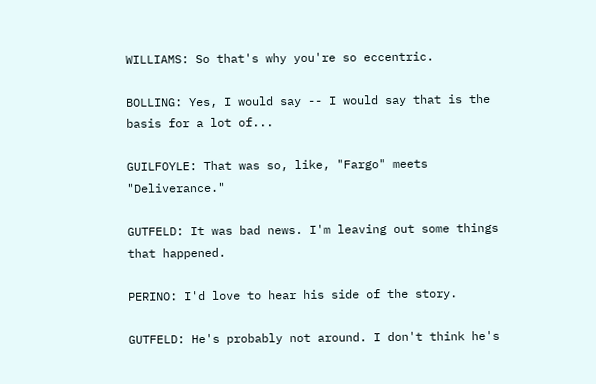WILLIAMS: So that's why you're so eccentric.

BOLLING: Yes, I would say -- I would say that is the basis for a lot of...

GUILFOYLE: That was so, like, "Fargo" meets "Deliverance."

GUTFELD: It was bad news. I'm leaving out some things that happened.

PERINO: I'd love to hear his side of the story.

GUTFELD: He's probably not around. I don't think he's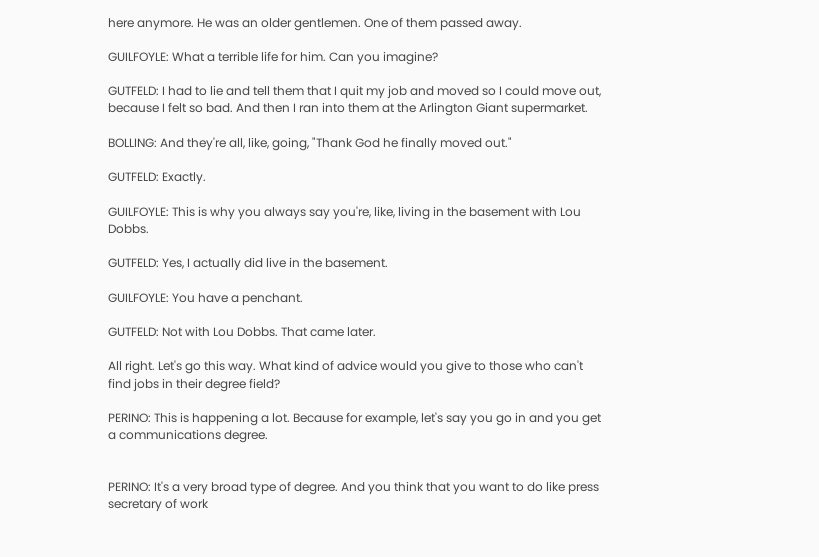here anymore. He was an older gentlemen. One of them passed away.

GUILFOYLE: What a terrible life for him. Can you imagine?

GUTFELD: I had to lie and tell them that I quit my job and moved so I could move out, because I felt so bad. And then I ran into them at the Arlington Giant supermarket.

BOLLING: And they're all, like, going, "Thank God he finally moved out."

GUTFELD: Exactly.

GUILFOYLE: This is why you always say you're, like, living in the basement with Lou Dobbs.

GUTFELD: Yes, I actually did live in the basement.

GUILFOYLE: You have a penchant.

GUTFELD: Not with Lou Dobbs. That came later.

All right. Let's go this way. What kind of advice would you give to those who can't find jobs in their degree field?

PERINO: This is happening a lot. Because for example, let's say you go in and you get a communications degree.


PERINO: It's a very broad type of degree. And you think that you want to do like press secretary of work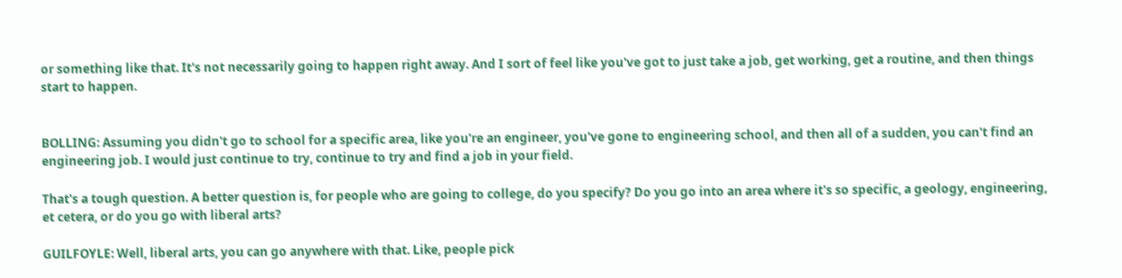or something like that. It's not necessarily going to happen right away. And I sort of feel like you've got to just take a job, get working, get a routine, and then things start to happen.


BOLLING: Assuming you didn't go to school for a specific area, like you're an engineer, you've gone to engineering school, and then all of a sudden, you can't find an engineering job. I would just continue to try, continue to try and find a job in your field.

That's a tough question. A better question is, for people who are going to college, do you specify? Do you go into an area where it's so specific, a geology, engineering, et cetera, or do you go with liberal arts?

GUILFOYLE: Well, liberal arts, you can go anywhere with that. Like, people pick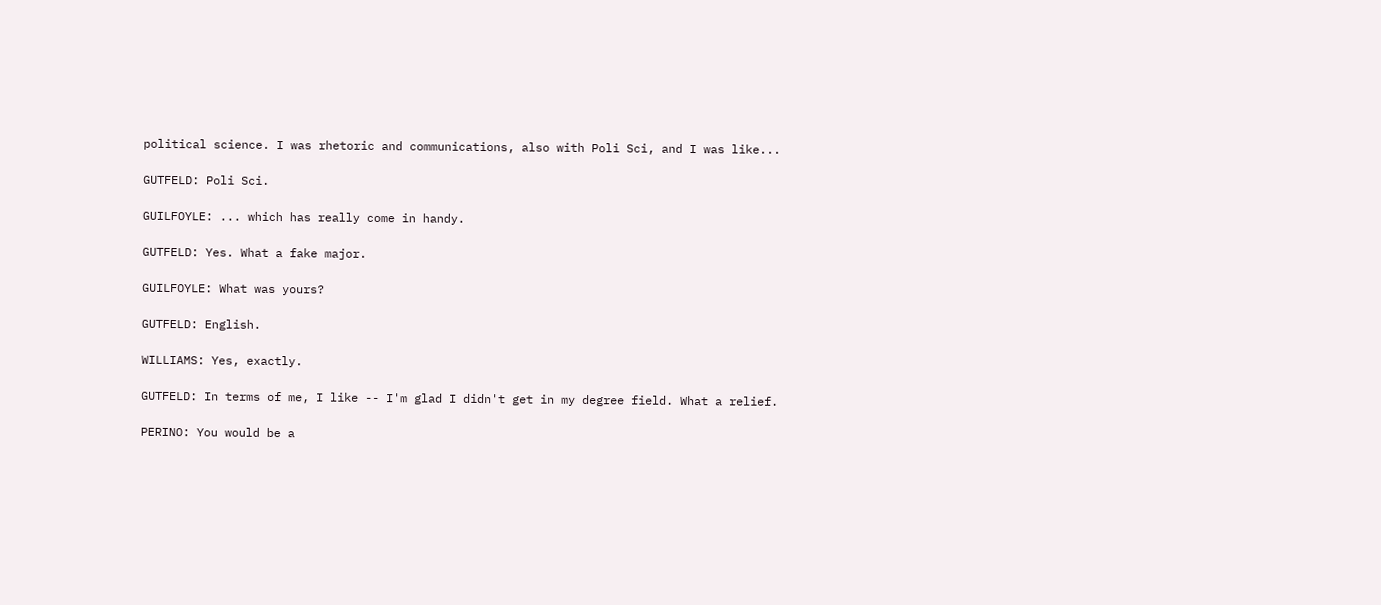political science. I was rhetoric and communications, also with Poli Sci, and I was like...

GUTFELD: Poli Sci.

GUILFOYLE: ... which has really come in handy.

GUTFELD: Yes. What a fake major.

GUILFOYLE: What was yours?

GUTFELD: English.

WILLIAMS: Yes, exactly.

GUTFELD: In terms of me, I like -- I'm glad I didn't get in my degree field. What a relief.

PERINO: You would be a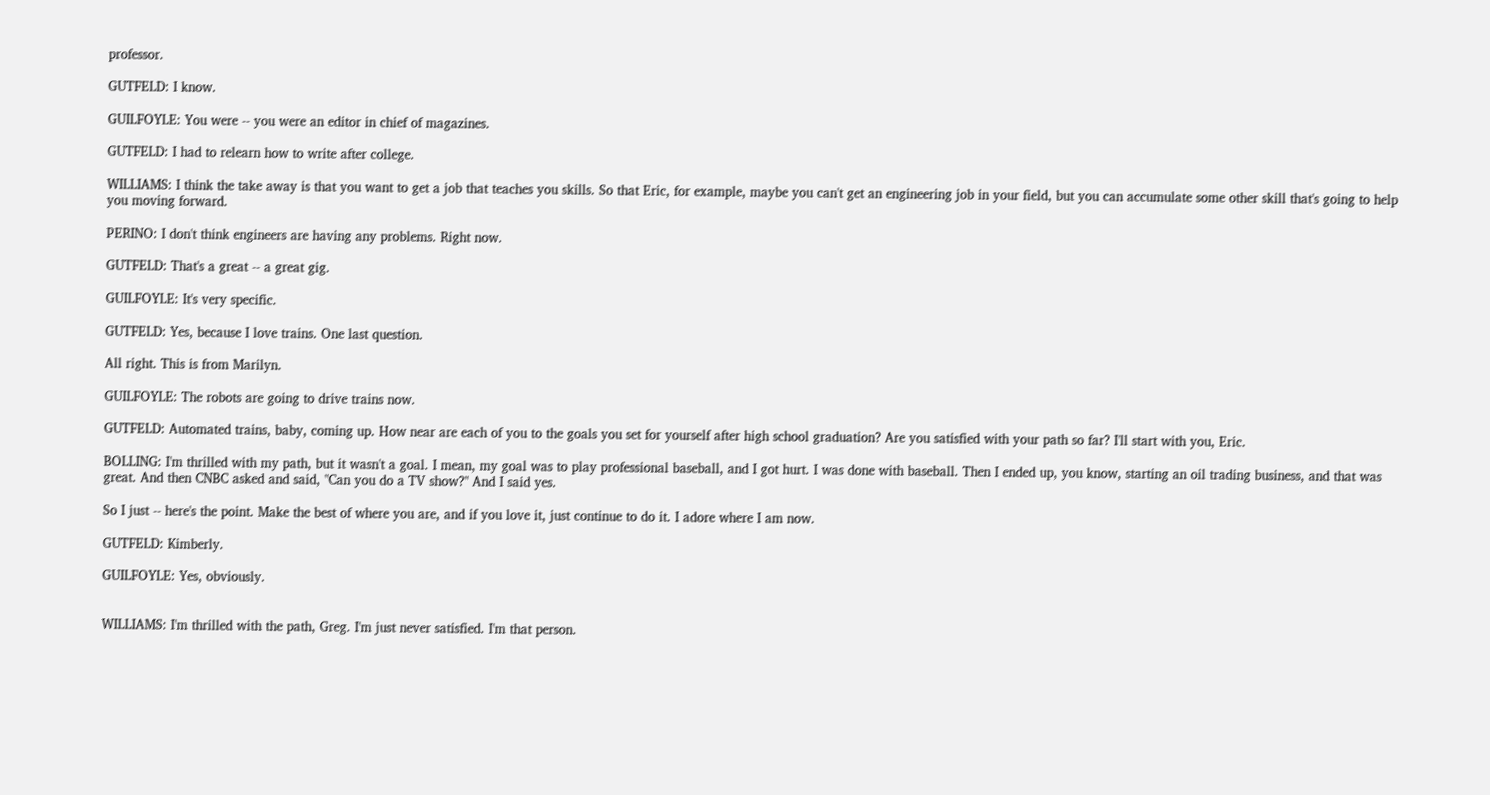professor.

GUTFELD: I know.

GUILFOYLE: You were -- you were an editor in chief of magazines.

GUTFELD: I had to relearn how to write after college.

WILLIAMS: I think the take away is that you want to get a job that teaches you skills. So that Eric, for example, maybe you can't get an engineering job in your field, but you can accumulate some other skill that's going to help you moving forward.

PERINO: I don't think engineers are having any problems. Right now.

GUTFELD: That's a great -- a great gig.

GUILFOYLE: It's very specific.

GUTFELD: Yes, because I love trains. One last question.

All right. This is from Marilyn.

GUILFOYLE: The robots are going to drive trains now.

GUTFELD: Automated trains, baby, coming up. How near are each of you to the goals you set for yourself after high school graduation? Are you satisfied with your path so far? I'll start with you, Eric.

BOLLING: I'm thrilled with my path, but it wasn't a goal. I mean, my goal was to play professional baseball, and I got hurt. I was done with baseball. Then I ended up, you know, starting an oil trading business, and that was great. And then CNBC asked and said, "Can you do a TV show?" And I said yes.

So I just -- here's the point. Make the best of where you are, and if you love it, just continue to do it. I adore where I am now.

GUTFELD: Kimberly.

GUILFOYLE: Yes, obviously.


WILLIAMS: I'm thrilled with the path, Greg. I'm just never satisfied. I'm that person.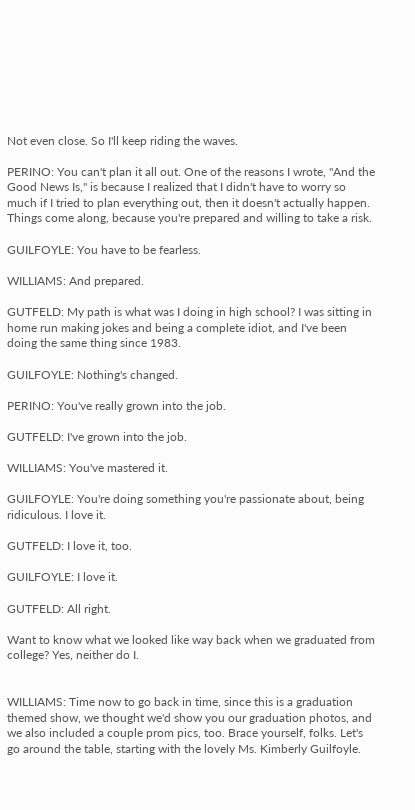Not even close. So I'll keep riding the waves.

PERINO: You can't plan it all out. One of the reasons I wrote, "And the Good News Is," is because I realized that I didn't have to worry so much if I tried to plan everything out, then it doesn't actually happen. Things come along, because you're prepared and willing to take a risk.

GUILFOYLE: You have to be fearless.

WILLIAMS: And prepared.

GUTFELD: My path is what was I doing in high school? I was sitting in home run making jokes and being a complete idiot, and I've been doing the same thing since 1983.

GUILFOYLE: Nothing's changed.

PERINO: You've really grown into the job.

GUTFELD: I've grown into the job.

WILLIAMS: You've mastered it.

GUILFOYLE: You're doing something you're passionate about, being ridiculous. I love it.

GUTFELD: I love it, too.

GUILFOYLE: I love it.

GUTFELD: All right.

Want to know what we looked like way back when we graduated from college? Yes, neither do I.


WILLIAMS: Time now to go back in time, since this is a graduation themed show, we thought we'd show you our graduation photos, and we also included a couple prom pics, too. Brace yourself, folks. Let's go around the table, starting with the lovely Ms. Kimberly Guilfoyle.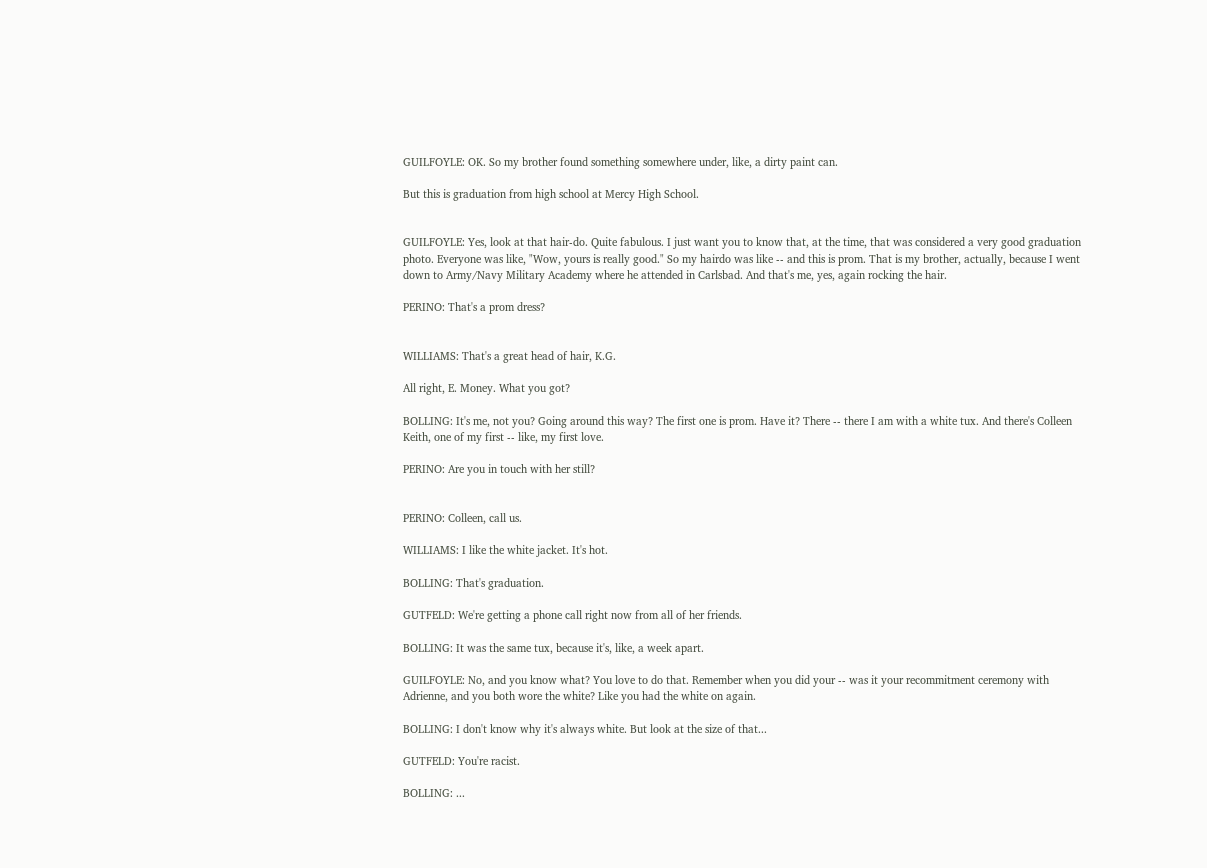GUILFOYLE: OK. So my brother found something somewhere under, like, a dirty paint can.

But this is graduation from high school at Mercy High School.


GUILFOYLE: Yes, look at that hair-do. Quite fabulous. I just want you to know that, at the time, that was considered a very good graduation photo. Everyone was like, "Wow, yours is really good." So my hairdo was like -- and this is prom. That is my brother, actually, because I went down to Army/Navy Military Academy where he attended in Carlsbad. And that's me, yes, again rocking the hair.

PERINO: That's a prom dress?


WILLIAMS: That's a great head of hair, K.G.

All right, E. Money. What you got?

BOLLING: It's me, not you? Going around this way? The first one is prom. Have it? There -- there I am with a white tux. And there's Colleen Keith, one of my first -- like, my first love.

PERINO: Are you in touch with her still?


PERINO: Colleen, call us.

WILLIAMS: I like the white jacket. It's hot.

BOLLING: That's graduation.

GUTFELD: We're getting a phone call right now from all of her friends.

BOLLING: It was the same tux, because it's, like, a week apart.

GUILFOYLE: No, and you know what? You love to do that. Remember when you did your -- was it your recommitment ceremony with Adrienne, and you both wore the white? Like you had the white on again.

BOLLING: I don't know why it's always white. But look at the size of that...

GUTFELD: You're racist.

BOLLING: ...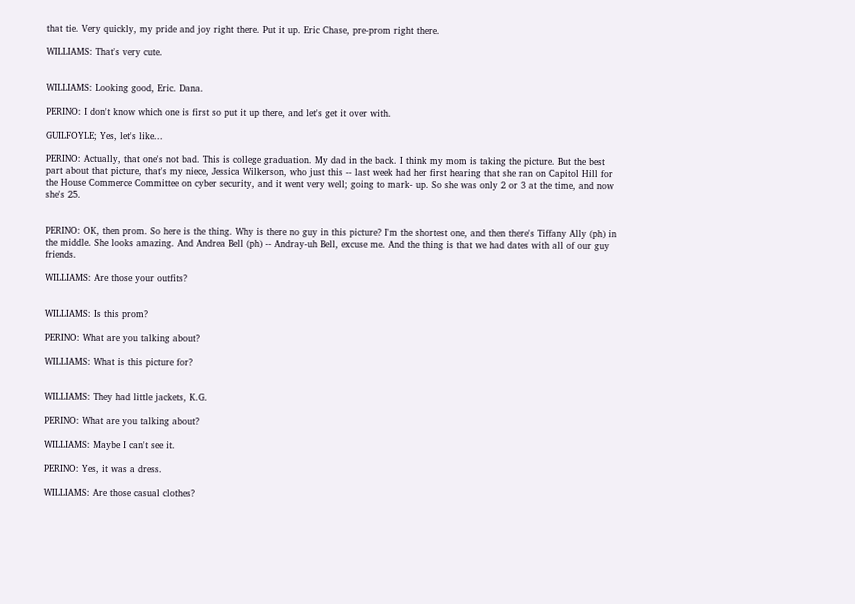that tie. Very quickly, my pride and joy right there. Put it up. Eric Chase, pre-prom right there.

WILLIAMS: That's very cute.


WILLIAMS: Looking good, Eric. Dana.

PERINO: I don't know which one is first so put it up there, and let's get it over with.

GUILFOYLE; Yes, let's like...

PERINO: Actually, that one's not bad. This is college graduation. My dad in the back. I think my mom is taking the picture. But the best part about that picture, that's my niece, Jessica Wilkerson, who just this -- last week had her first hearing that she ran on Capitol Hill for the House Commerce Committee on cyber security, and it went very well; going to mark- up. So she was only 2 or 3 at the time, and now she's 25.


PERINO: OK, then prom. So here is the thing. Why is there no guy in this picture? I'm the shortest one, and then there's Tiffany Ally (ph) in the middle. She looks amazing. And Andrea Bell (ph) -- Andray-uh Bell, excuse me. And the thing is that we had dates with all of our guy friends.

WILLIAMS: Are those your outfits?


WILLIAMS: Is this prom?

PERINO: What are you talking about?

WILLIAMS: What is this picture for?


WILLIAMS: They had little jackets, K.G.

PERINO: What are you talking about?

WILLIAMS: Maybe I can't see it.

PERINO: Yes, it was a dress.

WILLIAMS: Are those casual clothes?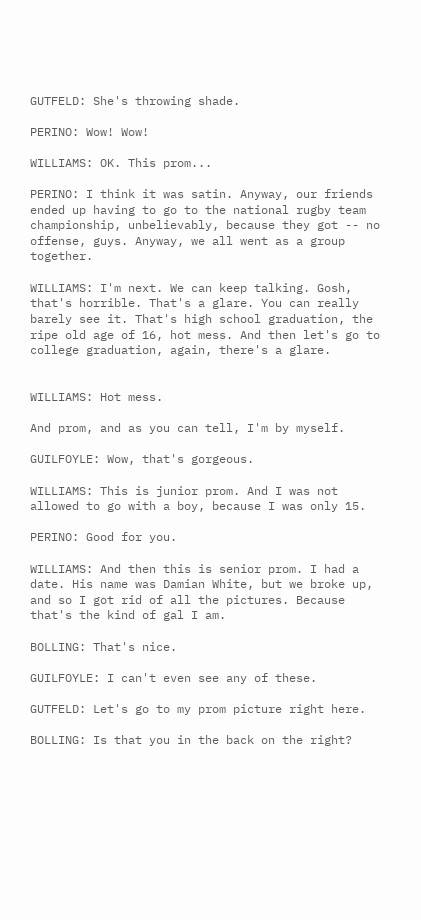GUTFELD: She's throwing shade.

PERINO: Wow! Wow!

WILLIAMS: OK. This prom...

PERINO: I think it was satin. Anyway, our friends ended up having to go to the national rugby team championship, unbelievably, because they got -- no offense, guys. Anyway, we all went as a group together.

WILLIAMS: I'm next. We can keep talking. Gosh, that's horrible. That's a glare. You can really barely see it. That's high school graduation, the ripe old age of 16, hot mess. And then let's go to college graduation, again, there's a glare.


WILLIAMS: Hot mess.

And prom, and as you can tell, I'm by myself.

GUILFOYLE: Wow, that's gorgeous.

WILLIAMS: This is junior prom. And I was not allowed to go with a boy, because I was only 15.

PERINO: Good for you.

WILLIAMS: And then this is senior prom. I had a date. His name was Damian White, but we broke up, and so I got rid of all the pictures. Because that's the kind of gal I am.

BOLLING: That's nice.

GUILFOYLE: I can't even see any of these.

GUTFELD: Let's go to my prom picture right here.

BOLLING: Is that you in the back on the right?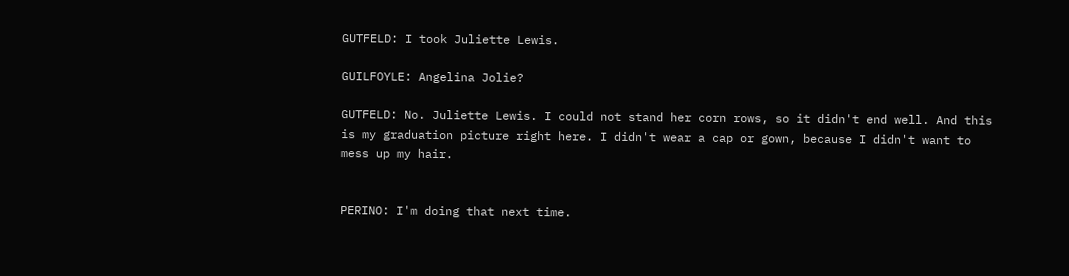GUTFELD: I took Juliette Lewis.

GUILFOYLE: Angelina Jolie?

GUTFELD: No. Juliette Lewis. I could not stand her corn rows, so it didn't end well. And this is my graduation picture right here. I didn't wear a cap or gown, because I didn't want to mess up my hair.


PERINO: I'm doing that next time.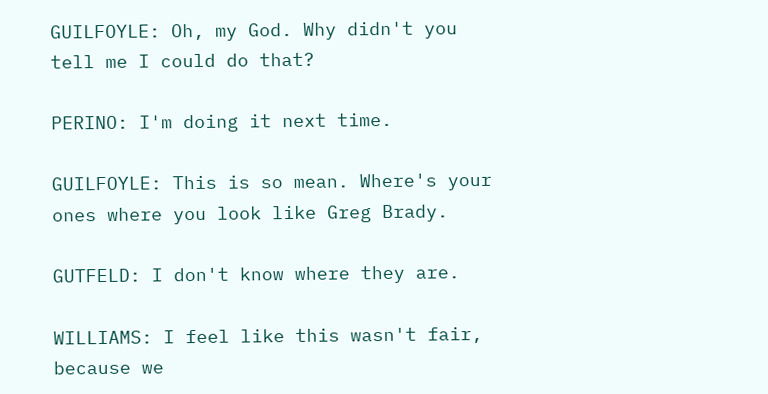GUILFOYLE: Oh, my God. Why didn't you tell me I could do that?

PERINO: I'm doing it next time.

GUILFOYLE: This is so mean. Where's your ones where you look like Greg Brady.

GUTFELD: I don't know where they are.

WILLIAMS: I feel like this wasn't fair, because we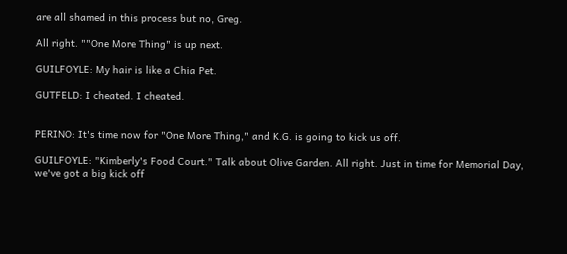are all shamed in this process but no, Greg.

All right. ""One More Thing" is up next.

GUILFOYLE: My hair is like a Chia Pet.

GUTFELD: I cheated. I cheated.


PERINO: It's time now for "One More Thing," and K.G. is going to kick us off.

GUILFOYLE: "Kimberly's Food Court." Talk about Olive Garden. All right. Just in time for Memorial Day, we've got a big kick off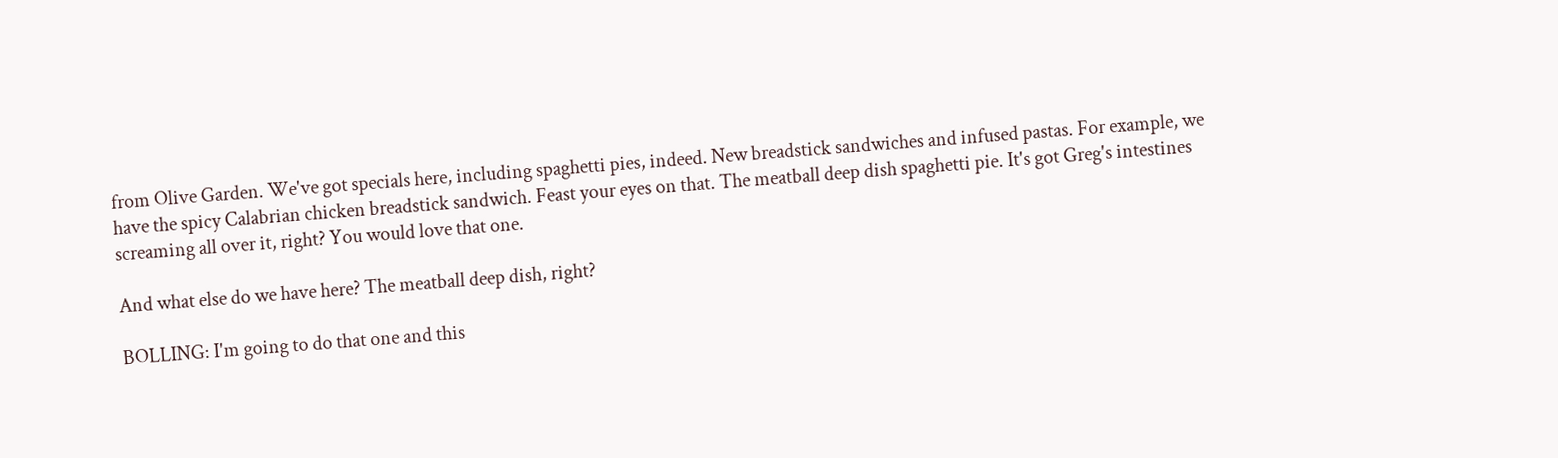from Olive Garden. We've got specials here, including spaghetti pies, indeed. New breadstick sandwiches and infused pastas. For example, we have the spicy Calabrian chicken breadstick sandwich. Feast your eyes on that. The meatball deep dish spaghetti pie. It's got Greg's intestines screaming all over it, right? You would love that one.

And what else do we have here? The meatball deep dish, right?

BOLLING: I'm going to do that one and this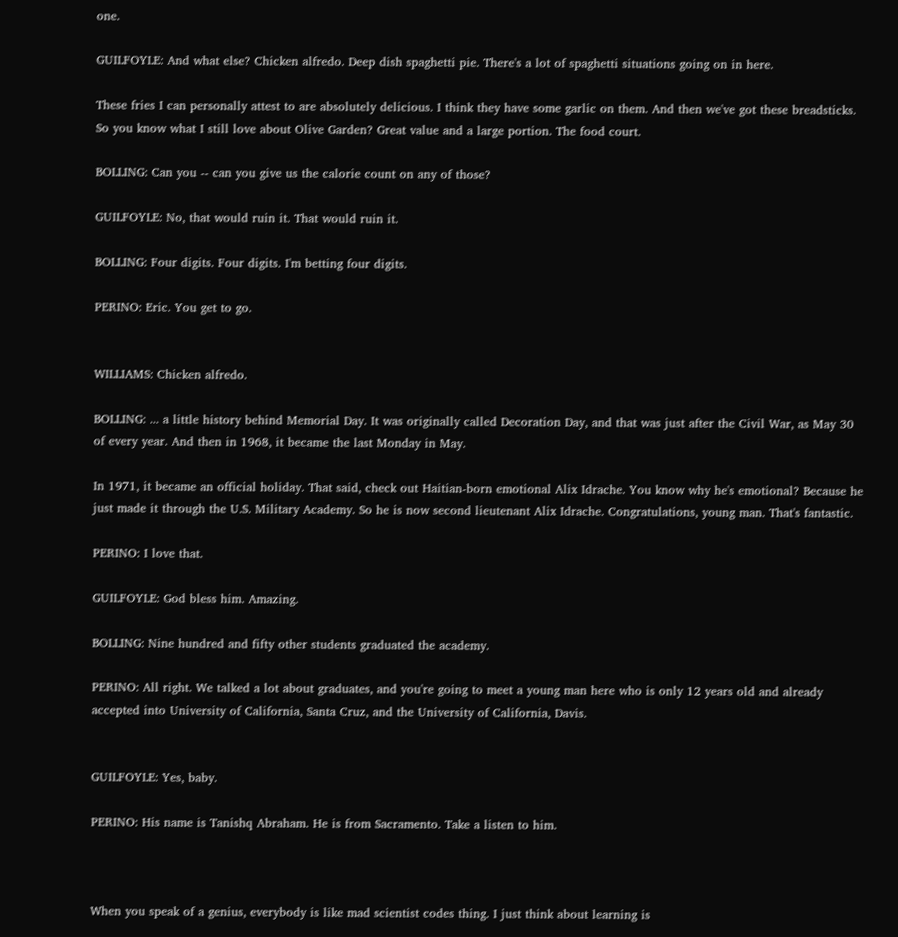one.

GUILFOYLE: And what else? Chicken alfredo. Deep dish spaghetti pie. There's a lot of spaghetti situations going on in here.

These fries I can personally attest to are absolutely delicious. I think they have some garlic on them. And then we've got these breadsticks. So you know what I still love about Olive Garden? Great value and a large portion. The food court.

BOLLING: Can you -- can you give us the calorie count on any of those?

GUILFOYLE: No, that would ruin it. That would ruin it.

BOLLING: Four digits. Four digits. I'm betting four digits.

PERINO: Eric. You get to go.


WILLIAMS: Chicken alfredo.

BOLLING: ... a little history behind Memorial Day. It was originally called Decoration Day, and that was just after the Civil War, as May 30 of every year. And then in 1968, it became the last Monday in May.

In 1971, it became an official holiday. That said, check out Haitian-born emotional Alix Idrache. You know why he's emotional? Because he just made it through the U.S. Military Academy. So he is now second lieutenant Alix Idrache. Congratulations, young man. That's fantastic.

PERINO: I love that.

GUILFOYLE: God bless him. Amazing.

BOLLING: Nine hundred and fifty other students graduated the academy.

PERINO: All right. We talked a lot about graduates, and you're going to meet a young man here who is only 12 years old and already accepted into University of California, Santa Cruz, and the University of California, Davis.


GUILFOYLE: Yes, baby.

PERINO: His name is Tanishq Abraham. He is from Sacramento. Take a listen to him.



When you speak of a genius, everybody is like mad scientist codes thing. I just think about learning is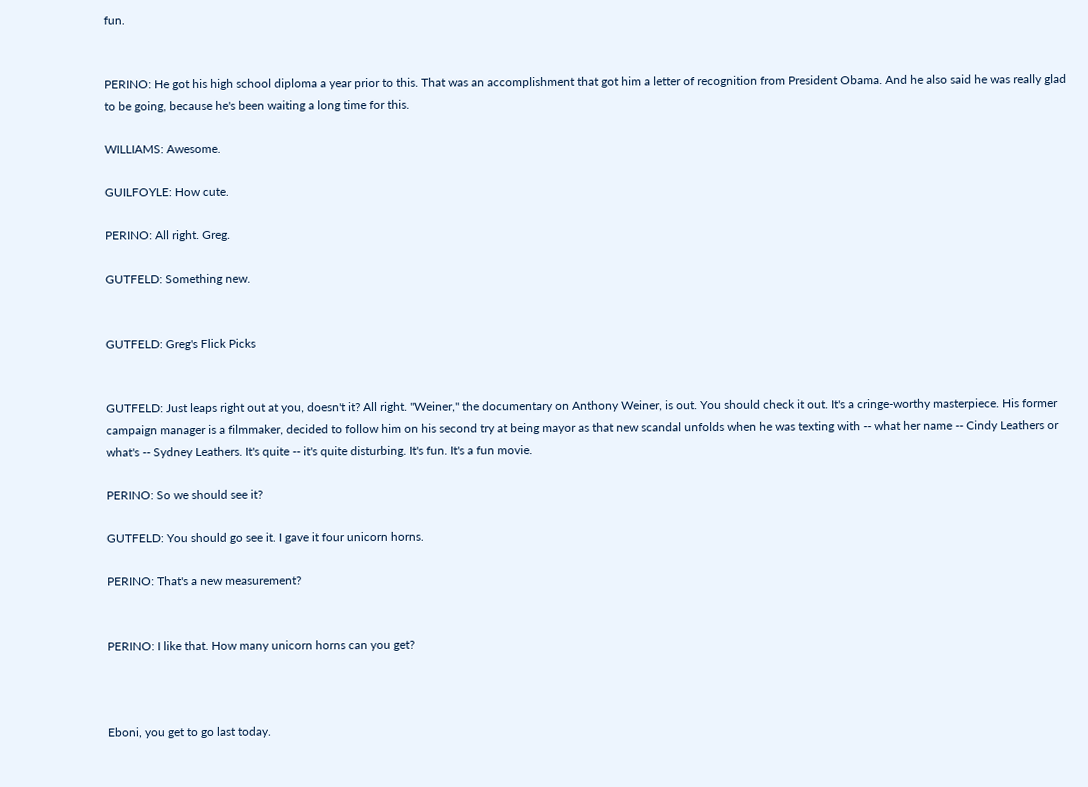fun.


PERINO: He got his high school diploma a year prior to this. That was an accomplishment that got him a letter of recognition from President Obama. And he also said he was really glad to be going, because he's been waiting a long time for this.

WILLIAMS: Awesome.

GUILFOYLE: How cute.

PERINO: All right. Greg.

GUTFELD: Something new.


GUTFELD: Greg's Flick Picks


GUTFELD: Just leaps right out at you, doesn't it? All right. "Weiner," the documentary on Anthony Weiner, is out. You should check it out. It's a cringe-worthy masterpiece. His former campaign manager is a filmmaker, decided to follow him on his second try at being mayor as that new scandal unfolds when he was texting with -- what her name -- Cindy Leathers or what's -- Sydney Leathers. It's quite -- it's quite disturbing. It's fun. It's a fun movie.

PERINO: So we should see it?

GUTFELD: You should go see it. I gave it four unicorn horns.

PERINO: That's a new measurement?


PERINO: I like that. How many unicorn horns can you get?



Eboni, you get to go last today.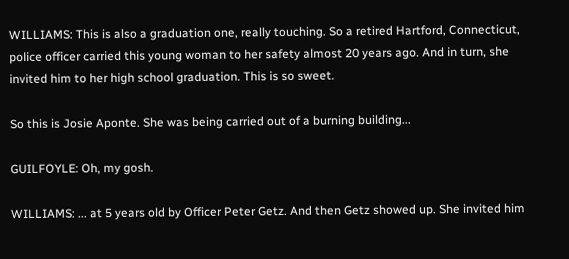WILLIAMS: This is also a graduation one, really touching. So a retired Hartford, Connecticut, police officer carried this young woman to her safety almost 20 years ago. And in turn, she invited him to her high school graduation. This is so sweet.

So this is Josie Aponte. She was being carried out of a burning building...

GUILFOYLE: Oh, my gosh.

WILLIAMS: ... at 5 years old by Officer Peter Getz. And then Getz showed up. She invited him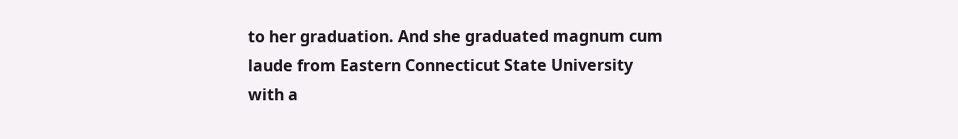to her graduation. And she graduated magnum cum laude from Eastern Connecticut State University with a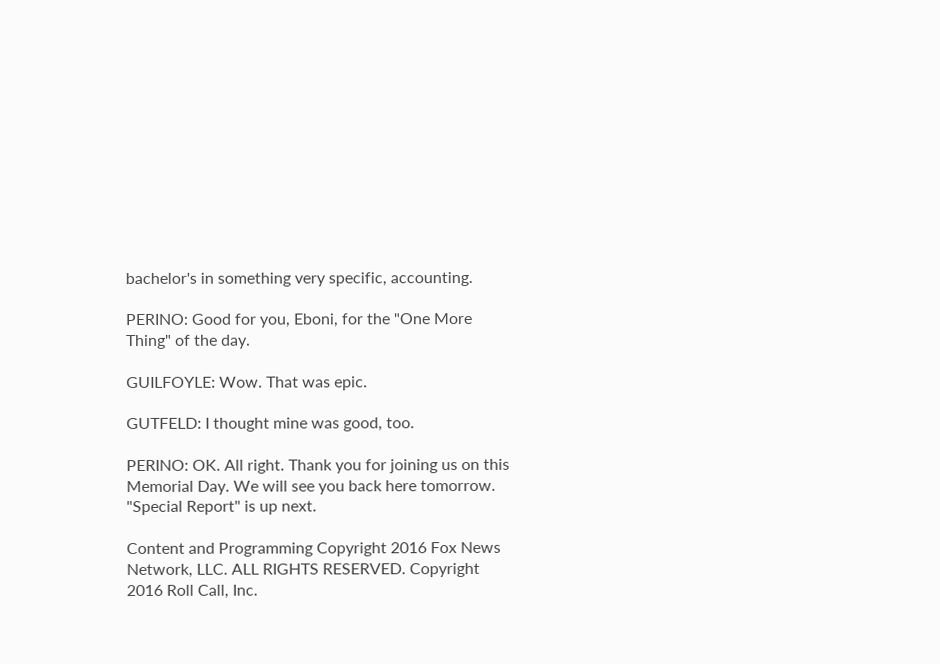bachelor's in something very specific, accounting.

PERINO: Good for you, Eboni, for the "One More Thing" of the day.

GUILFOYLE: Wow. That was epic.

GUTFELD: I thought mine was good, too.

PERINO: OK. All right. Thank you for joining us on this Memorial Day. We will see you back here tomorrow. "Special Report" is up next.

Content and Programming Copyright 2016 Fox News Network, LLC. ALL RIGHTS RESERVED. Copyright 2016 Roll Call, Inc.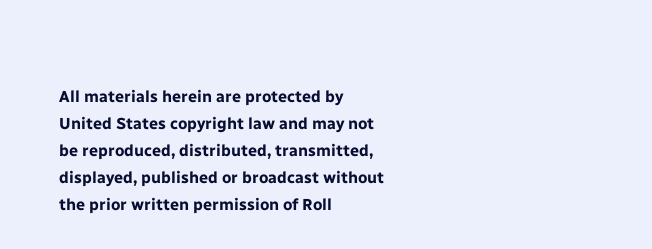All materials herein are protected by United States copyright law and may not be reproduced, distributed, transmitted, displayed, published or broadcast without the prior written permission of Roll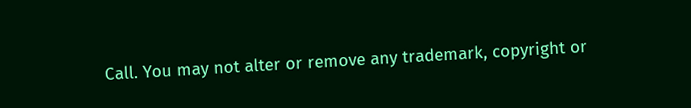Call. You may not alter or remove any trademark, copyright or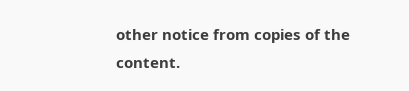other notice from copies of the content.